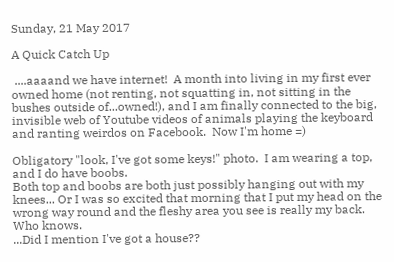Sunday, 21 May 2017

A Quick Catch Up

 ....aaaand we have internet!  A month into living in my first ever owned home (not renting, not squatting in, not sitting in the bushes outside of...owned!), and I am finally connected to the big, invisible web of Youtube videos of animals playing the keyboard and ranting weirdos on Facebook.  Now I'm home =)

Obligatory "look, I've got some keys!" photo.  I am wearing a top, and I do have boobs.
Both top and boobs are both just possibly hanging out with my knees... Or I was so excited that morning that I put my head on the wrong way round and the fleshy area you see is really my back.  Who knows.
...Did I mention I've got a house??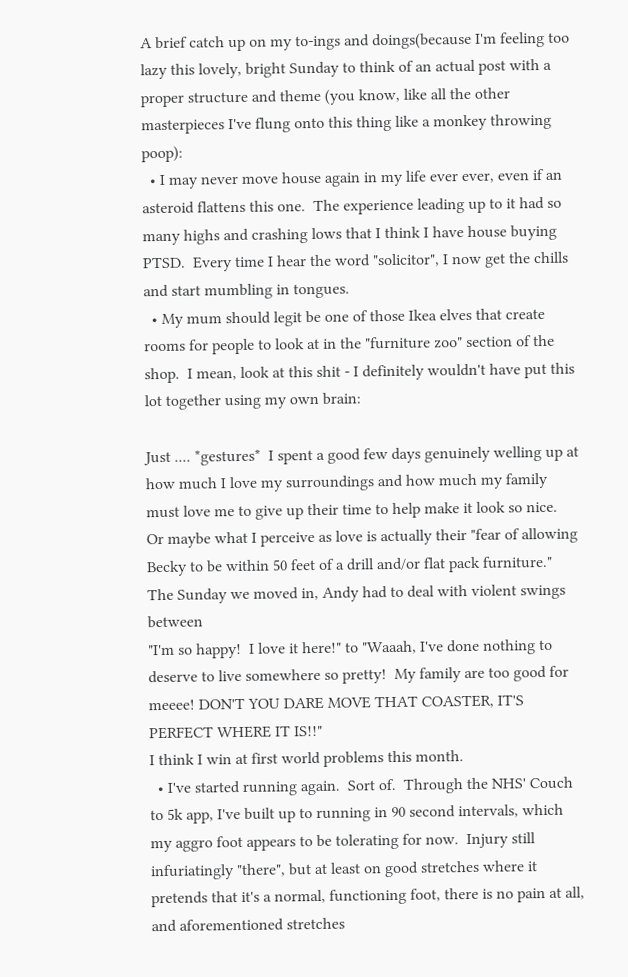A brief catch up on my to-ings and doings(because I'm feeling too lazy this lovely, bright Sunday to think of an actual post with a proper structure and theme (you know, like all the other masterpieces I've flung onto this thing like a monkey throwing poop):
  • I may never move house again in my life ever ever, even if an asteroid flattens this one.  The experience leading up to it had so many highs and crashing lows that I think I have house buying PTSD.  Every time I hear the word "solicitor", I now get the chills and start mumbling in tongues.
  • My mum should legit be one of those Ikea elves that create rooms for people to look at in the "furniture zoo" section of the shop.  I mean, look at this shit - I definitely wouldn't have put this lot together using my own brain:

Just .... *gestures*  I spent a good few days genuinely welling up at how much I love my surroundings and how much my family must love me to give up their time to help make it look so nice.
Or maybe what I perceive as love is actually their "fear of allowing Becky to be within 50 feet of a drill and/or flat pack furniture."  The Sunday we moved in, Andy had to deal with violent swings between
"I'm so happy!  I love it here!" to "Waaah, I've done nothing to deserve to live somewhere so pretty!  My family are too good for meeee! DON'T YOU DARE MOVE THAT COASTER, IT'S PERFECT WHERE IT IS!!"
I think I win at first world problems this month.
  • I've started running again.  Sort of.  Through the NHS' Couch to 5k app, I've built up to running in 90 second intervals, which my aggro foot appears to be tolerating for now.  Injury still infuriatingly "there", but at least on good stretches where it pretends that it's a normal, functioning foot, there is no pain at all, and aforementioned stretches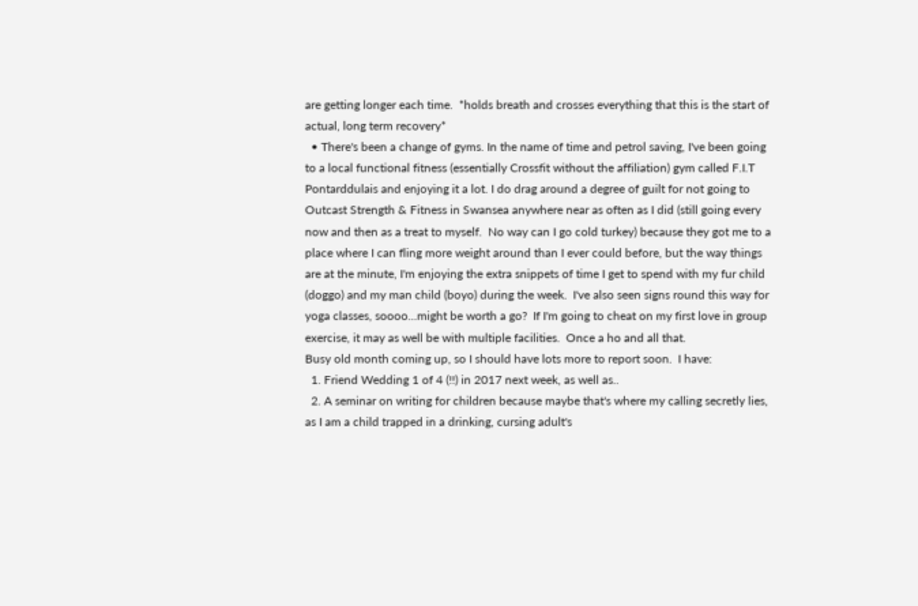are getting longer each time.  *holds breath and crosses everything that this is the start of actual, long term recovery*
  • There's been a change of gyms. In the name of time and petrol saving, I've been going to a local functional fitness (essentially Crossfit without the affiliation) gym called F.I.T Pontarddulais and enjoying it a lot. I do drag around a degree of guilt for not going to Outcast Strength & Fitness in Swansea anywhere near as often as I did (still going every now and then as a treat to myself.  No way can I go cold turkey) because they got me to a place where I can fling more weight around than I ever could before, but the way things are at the minute, I'm enjoying the extra snippets of time I get to spend with my fur child (doggo) and my man child (boyo) during the week.  I've also seen signs round this way for yoga classes, soooo...might be worth a go?  If I'm going to cheat on my first love in group exercise, it may as well be with multiple facilities.  Once a ho and all that.
Busy old month coming up, so I should have lots more to report soon.  I have:
  1. Friend Wedding 1 of 4 (!!) in 2017 next week, as well as..
  2. A seminar on writing for children because maybe that's where my calling secretly lies, as I am a child trapped in a drinking, cursing adult's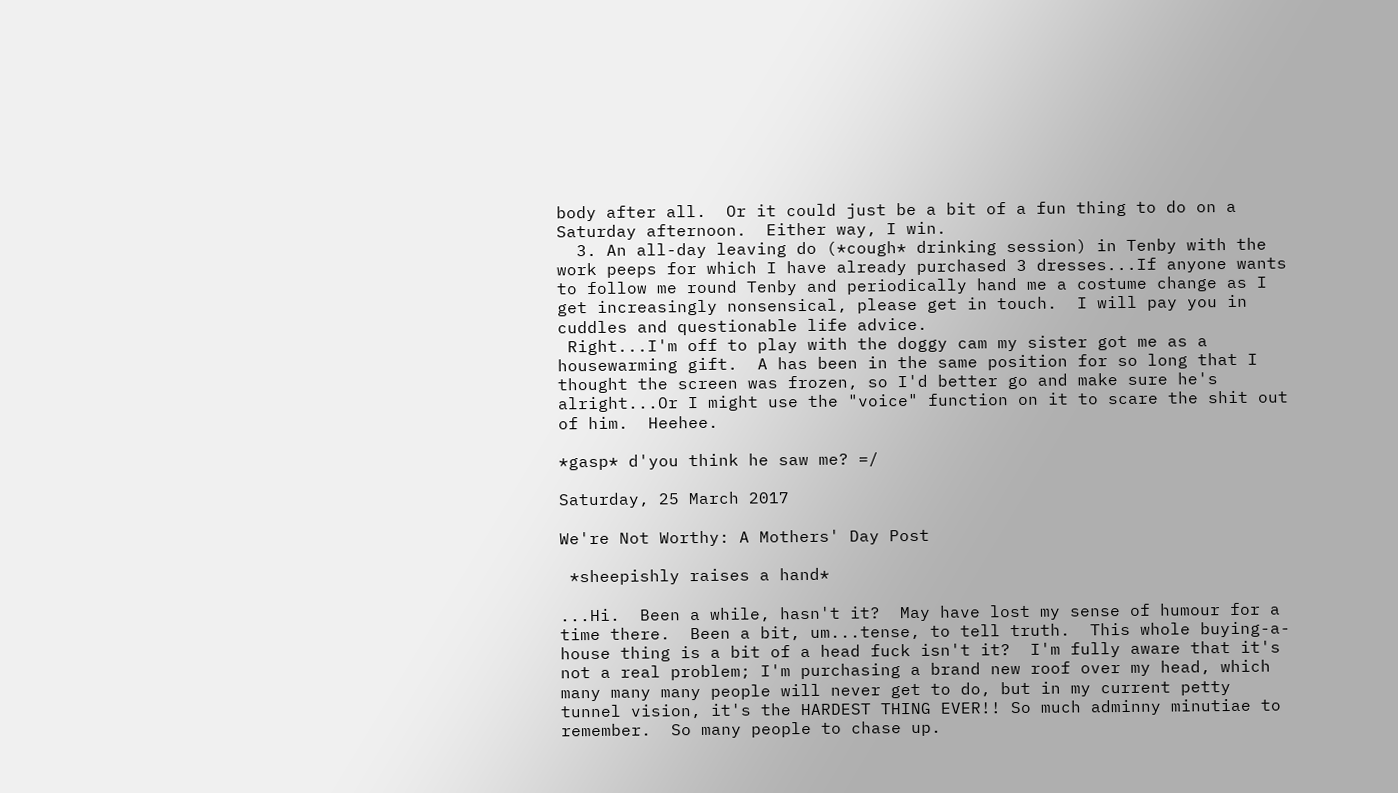body after all.  Or it could just be a bit of a fun thing to do on a Saturday afternoon.  Either way, I win.
  3. An all-day leaving do (*cough* drinking session) in Tenby with the work peeps for which I have already purchased 3 dresses...If anyone wants to follow me round Tenby and periodically hand me a costume change as I get increasingly nonsensical, please get in touch.  I will pay you in cuddles and questionable life advice.
 Right...I'm off to play with the doggy cam my sister got me as a housewarming gift.  A has been in the same position for so long that I thought the screen was frozen, so I'd better go and make sure he's alright...Or I might use the "voice" function on it to scare the shit out of him.  Heehee.

*gasp* d'you think he saw me? =/

Saturday, 25 March 2017

We're Not Worthy: A Mothers' Day Post

 *sheepishly raises a hand*

...Hi.  Been a while, hasn't it?  May have lost my sense of humour for a time there.  Been a bit, um...tense, to tell truth.  This whole buying-a-house thing is a bit of a head fuck isn't it?  I'm fully aware that it's not a real problem; I'm purchasing a brand new roof over my head, which many many many people will never get to do, but in my current petty tunnel vision, it's the HARDEST THING EVER!! So much adminny minutiae to remember.  So many people to chase up.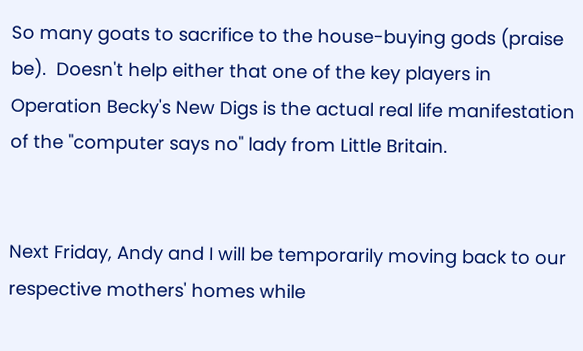So many goats to sacrifice to the house-buying gods (praise be).  Doesn't help either that one of the key players in Operation Becky's New Digs is the actual real life manifestation of the "computer says no" lady from Little Britain.


Next Friday, Andy and I will be temporarily moving back to our respective mothers' homes while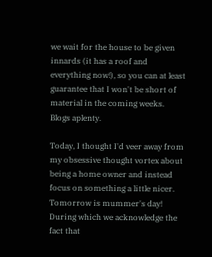we wait for the house to be given innards (it has a roof and everything now!), so you can at least guarantee that I won't be short of material in the coming weeks.  Blogs aplenty.

Today, I thought I'd veer away from my obsessive thought vortex about being a home owner and instead focus on something a little nicer.  Tomorrow is mummer's day! During which we acknowledge the fact that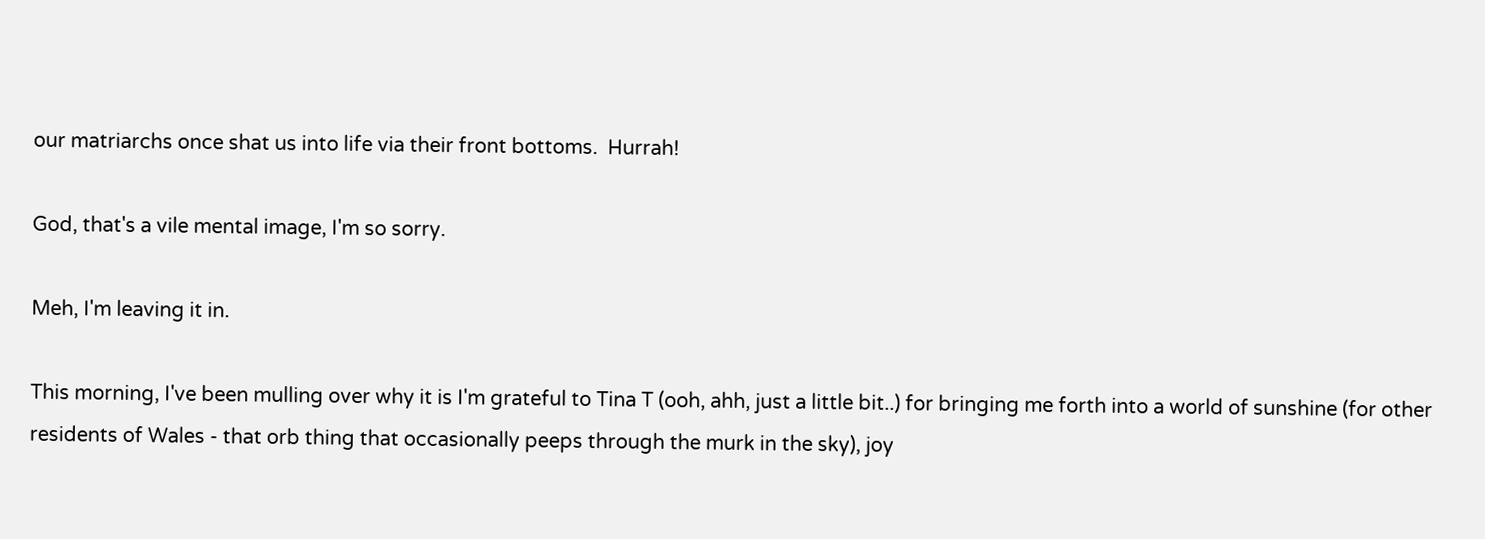our matriarchs once shat us into life via their front bottoms.  Hurrah!

God, that's a vile mental image, I'm so sorry.

Meh, I'm leaving it in.

This morning, I've been mulling over why it is I'm grateful to Tina T (ooh, ahh, just a little bit..) for bringing me forth into a world of sunshine (for other residents of Wales - that orb thing that occasionally peeps through the murk in the sky), joy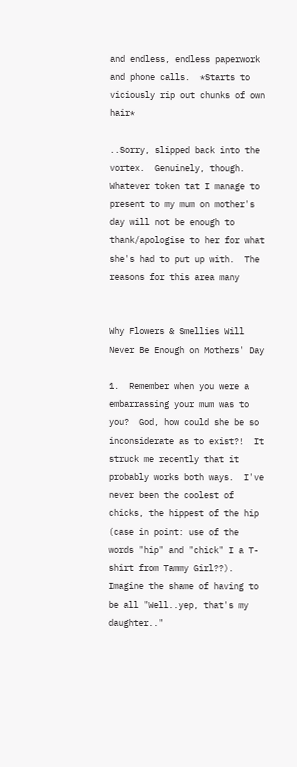and endless, endless paperwork and phone calls.  *Starts to viciously rip out chunks of own hair*

..Sorry, slipped back into the vortex.  Genuinely, though.  Whatever token tat I manage to present to my mum on mother's day will not be enough to thank/apologise to her for what she's had to put up with.  The reasons for this area many


Why Flowers & Smellies Will Never Be Enough on Mothers' Day

1.  Remember when you were a embarrassing your mum was to you?  God, how could she be so inconsiderate as to exist?!  It struck me recently that it probably works both ways.  I've never been the coolest of chicks, the hippest of the hip (case in point: use of the words "hip" and "chick" I a T-shirt from Tammy Girl??).  Imagine the shame of having to be all "Well..yep, that's my daughter.."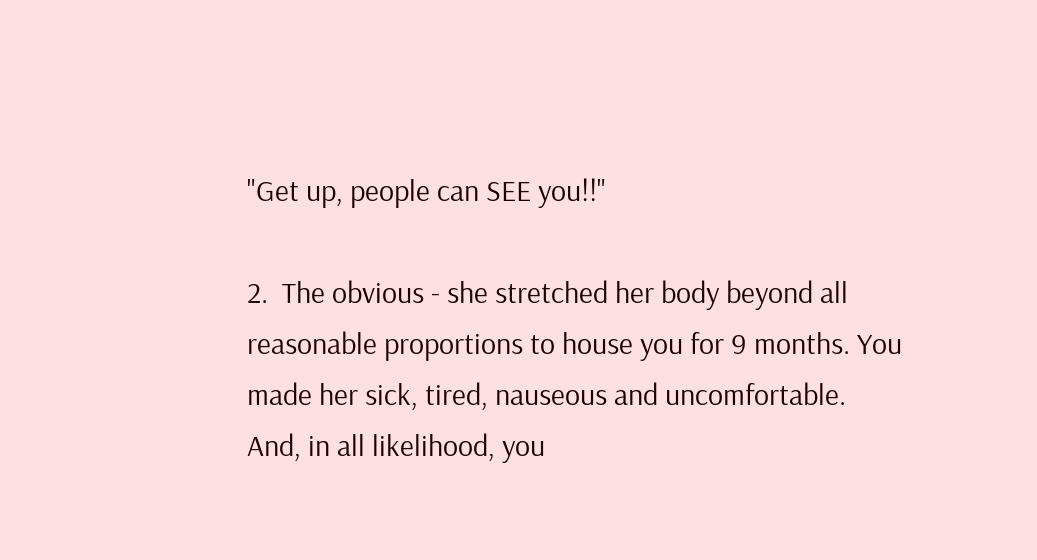"Get up, people can SEE you!!"

2.  The obvious - she stretched her body beyond all reasonable proportions to house you for 9 months. You made her sick, tired, nauseous and uncomfortable.  And, in all likelihood, you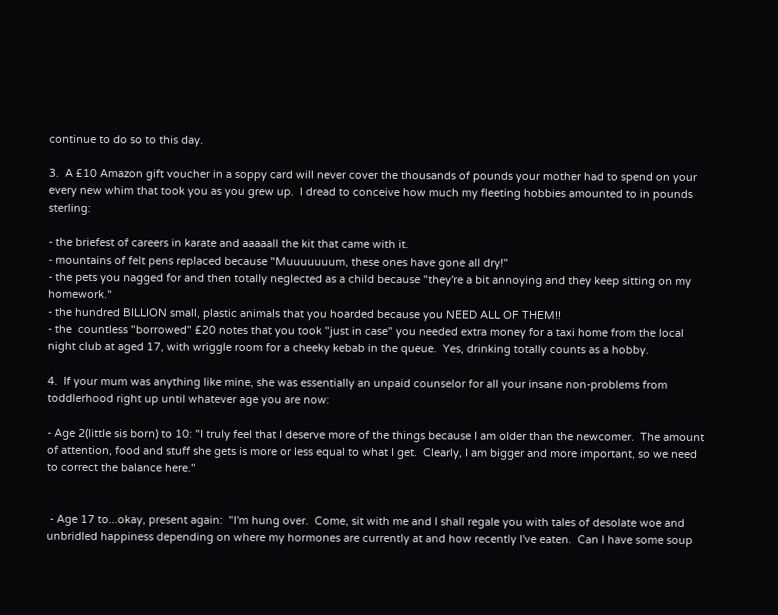continue to do so to this day.

3.  A £10 Amazon gift voucher in a soppy card will never cover the thousands of pounds your mother had to spend on your every new whim that took you as you grew up.  I dread to conceive how much my fleeting hobbies amounted to in pounds sterling:

- the briefest of careers in karate and aaaaall the kit that came with it.
- mountains of felt pens replaced because "Muuuuuuum, these ones have gone all dry!"
- the pets you nagged for and then totally neglected as a child because "they're a bit annoying and they keep sitting on my homework."
- the hundred BILLION small, plastic animals that you hoarded because you NEED ALL OF THEM!!
- the  countless "borrowed" £20 notes that you took "just in case" you needed extra money for a taxi home from the local night club at aged 17, with wriggle room for a cheeky kebab in the queue.  Yes, drinking totally counts as a hobby.

4.  If your mum was anything like mine, she was essentially an unpaid counselor for all your insane non-problems from toddlerhood right up until whatever age you are now:

- Age 2(little sis born) to 10: "I truly feel that I deserve more of the things because I am older than the newcomer.  The amount of attention, food and stuff she gets is more or less equal to what I get.  Clearly, I am bigger and more important, so we need to correct the balance here."


 - Age 17 to...okay, present again:  "I'm hung over.  Come, sit with me and I shall regale you with tales of desolate woe and unbridled happiness depending on where my hormones are currently at and how recently I've eaten.  Can I have some soup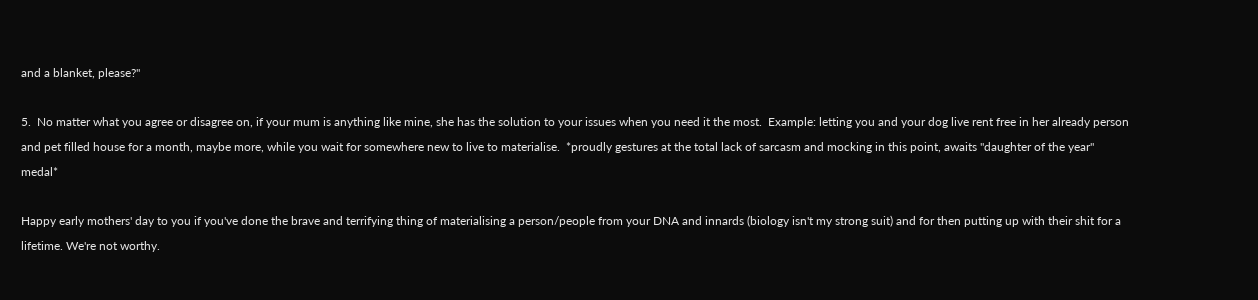and a blanket, please?"

5.  No matter what you agree or disagree on, if your mum is anything like mine, she has the solution to your issues when you need it the most.  Example: letting you and your dog live rent free in her already person and pet filled house for a month, maybe more, while you wait for somewhere new to live to materialise.  *proudly gestures at the total lack of sarcasm and mocking in this point, awaits "daughter of the year" medal*

Happy early mothers' day to you if you've done the brave and terrifying thing of materialising a person/people from your DNA and innards (biology isn't my strong suit) and for then putting up with their shit for a lifetime. We're not worthy.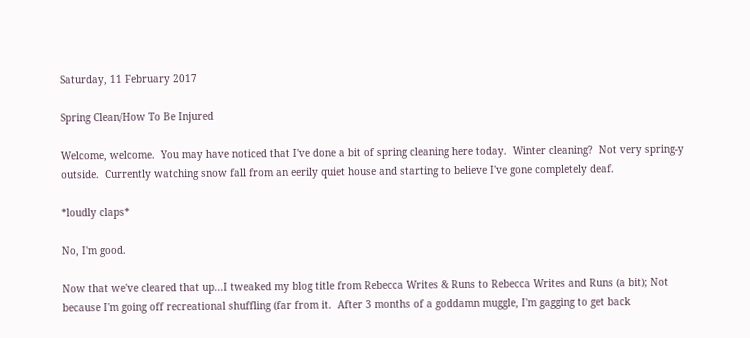Saturday, 11 February 2017

Spring Clean/How To Be Injured

Welcome, welcome.  You may have noticed that I've done a bit of spring cleaning here today.  Winter cleaning?  Not very spring-y outside.  Currently watching snow fall from an eerily quiet house and starting to believe I've gone completely deaf.

*loudly claps*

No, I'm good.

Now that we've cleared that up...I tweaked my blog title from Rebecca Writes & Runs to Rebecca Writes and Runs (a bit); Not because I'm going off recreational shuffling (far from it.  After 3 months of a goddamn muggle, I'm gagging to get back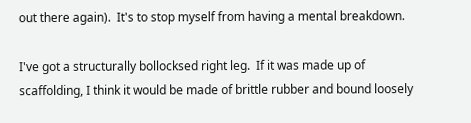out there again).  It's to stop myself from having a mental breakdown.

I've got a structurally bollocksed right leg.  If it was made up of scaffolding, I think it would be made of brittle rubber and bound loosely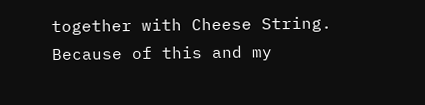together with Cheese String.  Because of this and my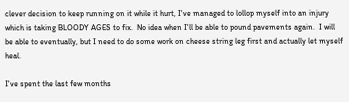clever decision to keep running on it while it hurt, I've managed to lollop myself into an injury which is taking BLOODY AGES to fix.  No idea when I'll be able to pound pavements again.  I will be able to eventually, but I need to do some work on cheese string leg first and actually let myself heal.

I've spent the last few months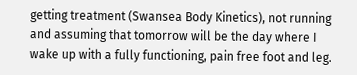getting treatment (Swansea Body Kinetics), not running and assuming that tomorrow will be the day where I wake up with a fully functioning, pain free foot and leg.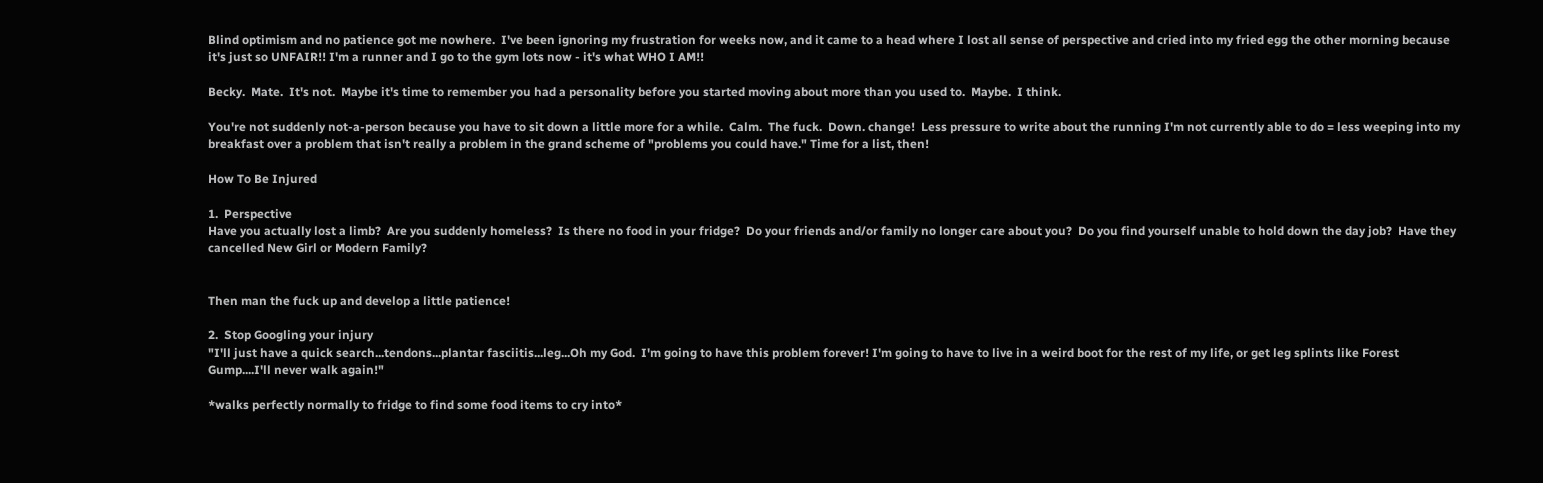Blind optimism and no patience got me nowhere.  I've been ignoring my frustration for weeks now, and it came to a head where I lost all sense of perspective and cried into my fried egg the other morning because it's just so UNFAIR!! I'm a runner and I go to the gym lots now - it's what WHO I AM!!

Becky.  Mate.  It's not.  Maybe it's time to remember you had a personality before you started moving about more than you used to.  Maybe.  I think.

You're not suddenly not-a-person because you have to sit down a little more for a while.  Calm.  The fuck.  Down. change!  Less pressure to write about the running I'm not currently able to do = less weeping into my breakfast over a problem that isn't really a problem in the grand scheme of "problems you could have." Time for a list, then!

How To Be Injured

1.  Perspective
Have you actually lost a limb?  Are you suddenly homeless?  Is there no food in your fridge?  Do your friends and/or family no longer care about you?  Do you find yourself unable to hold down the day job?  Have they cancelled New Girl or Modern Family?


Then man the fuck up and develop a little patience!

2.  Stop Googling your injury
"I'll just have a quick search...tendons...plantar fasciitis...leg...Oh my God.  I'm going to have this problem forever! I'm going to have to live in a weird boot for the rest of my life, or get leg splints like Forest Gump....I'll never walk again!"

*walks perfectly normally to fridge to find some food items to cry into*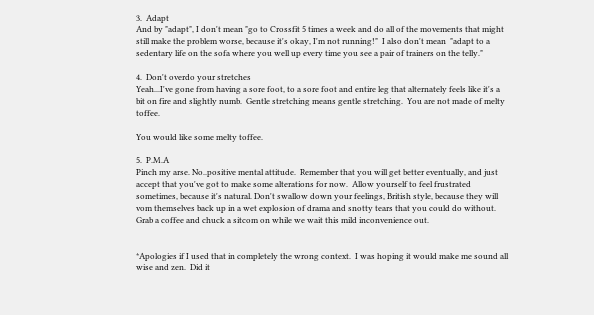3.  Adapt
And by "adapt", I don't mean "go to Crossfit 5 times a week and do all of the movements that might still make the problem worse, because it's okay, I'm not running!"  I also don't mean  "adapt to a sedentary life on the sofa where you well up every time you see a pair of trainers on the telly."

4.  Don't overdo your stretches
Yeah...I've gone from having a sore foot, to a sore foot and entire leg that alternately feels like it's a bit on fire and slightly numb.  Gentle stretching means gentle stretching.  You are not made of melty toffee.

You would like some melty toffee.

5.  P.M.A
Pinch my arse. No..positive mental attitude.  Remember that you will get better eventually, and just accept that you've got to make some alterations for now.  Allow yourself to feel frustrated sometimes, because it's natural. Don't swallow down your feelings, British style, because they will vom themselves back up in a wet explosion of drama and snotty tears that you could do without.  Grab a coffee and chuck a sitcom on while we wait this mild inconvenience out.


*Apologies if I used that in completely the wrong context.  I was hoping it would make me sound all wise and zen.  Did it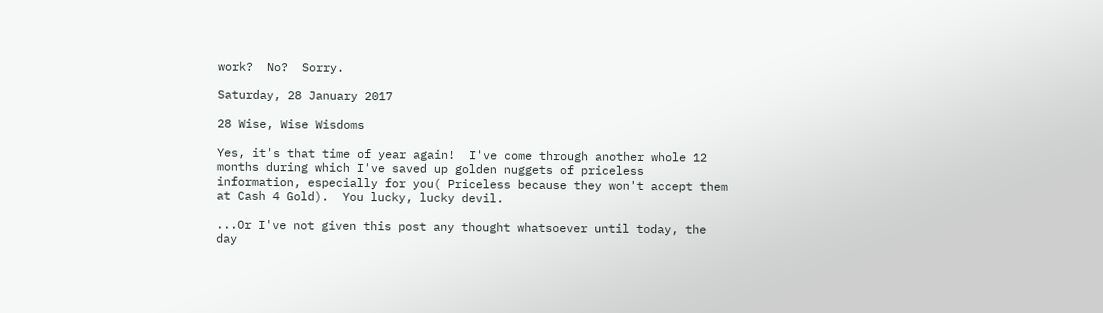work?  No?  Sorry.

Saturday, 28 January 2017

28 Wise, Wise Wisdoms

Yes, it's that time of year again!  I've come through another whole 12 months during which I've saved up golden nuggets of priceless information, especially for you( Priceless because they won't accept them at Cash 4 Gold).  You lucky, lucky devil.

...Or I've not given this post any thought whatsoever until today, the day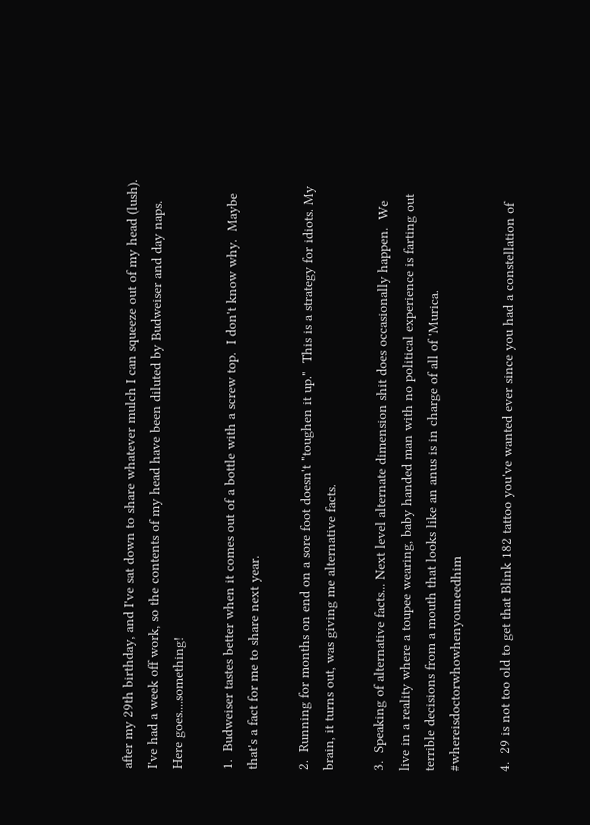after my 29th birthday, and I've sat down to share whatever mulch I can squeeze out of my head (lush).  I've had a week off work, so the contents of my head have been diluted by Budweiser and day naps. Here goes....something!

1.  Budweiser tastes better when it comes out of a bottle with a screw top.  I don't know why.  Maybe that's a fact for me to share next year.

2.  Running for months on end on a sore foot doesn't "toughen it up."  This is a strategy for idiots. My brain, it turns out, was giving me alternative facts.

3.  Speaking of alternative facts... Next level alternate dimension shit does occasionally happen.  We live in a reality where a toupee wearing, baby handed man with no political experience is farting out terrible decisions from a mouth that looks like an anus is in charge of all of 'Murica.  #whereisdoctorwhowhenyouneedhim

4.  29 is not too old to get that Blink 182 tattoo you've wanted ever since you had a constellation of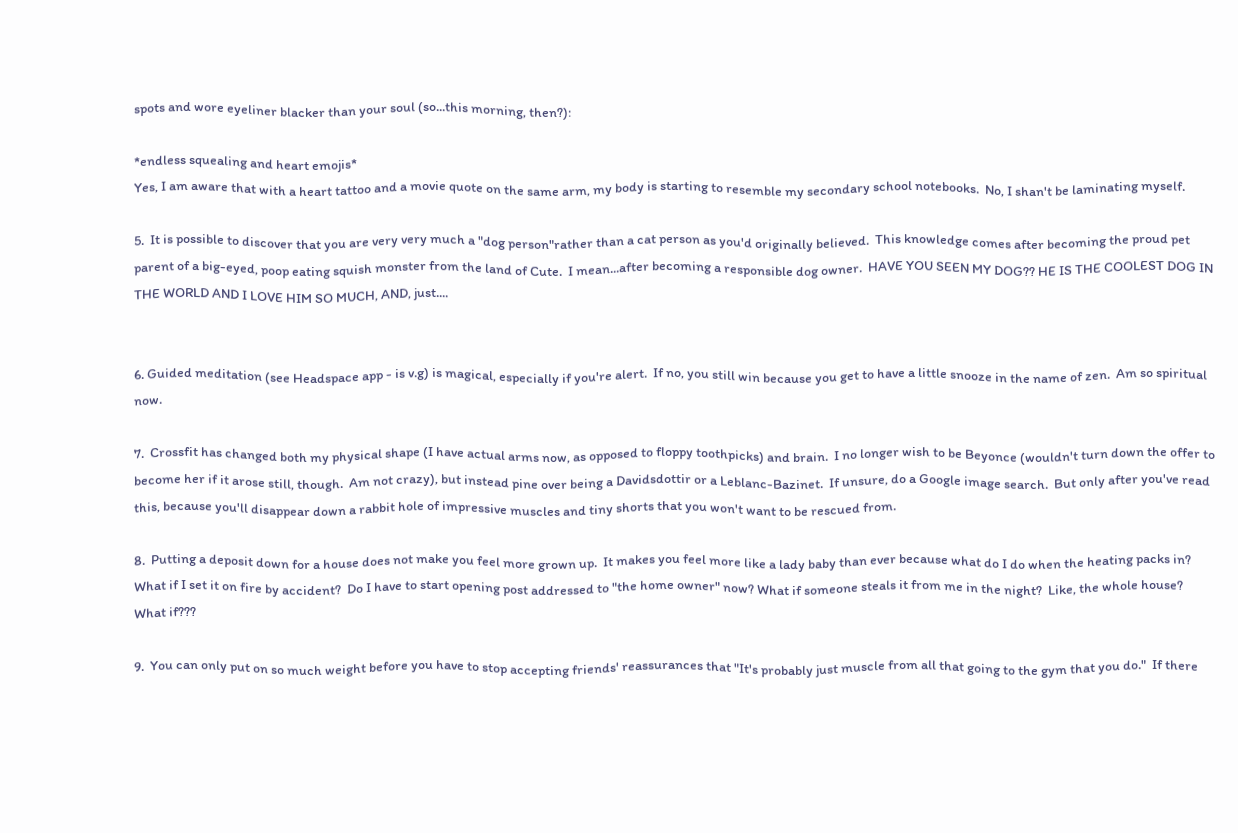spots and wore eyeliner blacker than your soul (so...this morning, then?):

*endless squealing and heart emojis*
Yes, I am aware that with a heart tattoo and a movie quote on the same arm, my body is starting to resemble my secondary school notebooks.  No, I shan't be laminating myself.

5.  It is possible to discover that you are very very much a "dog person"rather than a cat person as you'd originally believed.  This knowledge comes after becoming the proud pet parent of a big-eyed, poop eating squish monster from the land of Cute.  I mean...after becoming a responsible dog owner.  HAVE YOU SEEN MY DOG?? HE IS THE COOLEST DOG IN THE WORLD AND I LOVE HIM SO MUCH, AND, just....


6. Guided meditation (see Headspace app - is v.g) is magical, especially if you're alert.  If no, you still win because you get to have a little snooze in the name of zen.  Am so spiritual now.

7.  Crossfit has changed both my physical shape (I have actual arms now, as opposed to floppy toothpicks) and brain.  I no longer wish to be Beyonce (wouldn't turn down the offer to become her if it arose still, though.  Am not crazy), but instead pine over being a Davidsdottir or a Leblanc-Bazinet.  If unsure, do a Google image search.  But only after you've read this, because you'll disappear down a rabbit hole of impressive muscles and tiny shorts that you won't want to be rescued from.

8.  Putting a deposit down for a house does not make you feel more grown up.  It makes you feel more like a lady baby than ever because what do I do when the heating packs in?  What if I set it on fire by accident?  Do I have to start opening post addressed to "the home owner" now? What if someone steals it from me in the night?  Like, the whole house?  What if???

9.  You can only put on so much weight before you have to stop accepting friends' reassurances that "It's probably just muscle from all that going to the gym that you do."  If there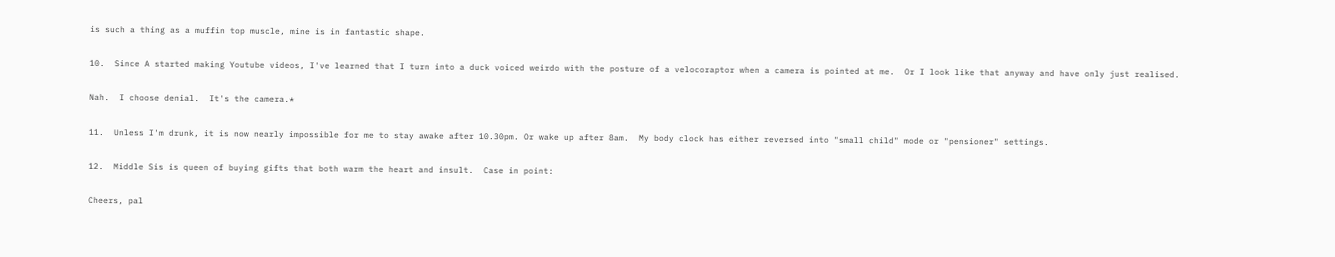is such a thing as a muffin top muscle, mine is in fantastic shape.

10.  Since A started making Youtube videos, I've learned that I turn into a duck voiced weirdo with the posture of a velocoraptor when a camera is pointed at me.  Or I look like that anyway and have only just realised.

Nah.  I choose denial.  It's the camera.*

11.  Unless I'm drunk, it is now nearly impossible for me to stay awake after 10.30pm. Or wake up after 8am.  My body clock has either reversed into "small child" mode or "pensioner" settings.

12.  Middle Sis is queen of buying gifts that both warm the heart and insult.  Case in point:

Cheers, pal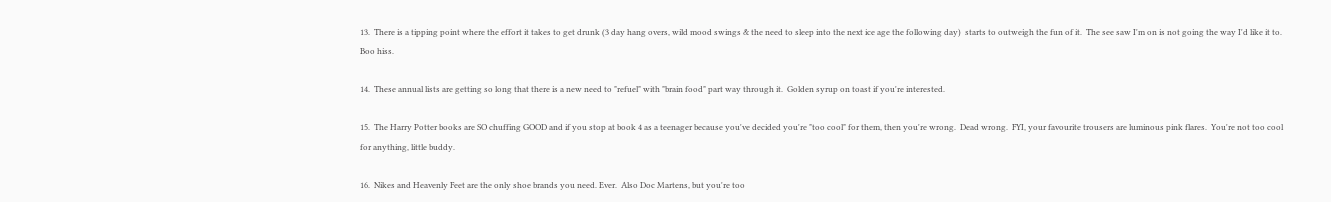13.  There is a tipping point where the effort it takes to get drunk (3 day hang overs, wild mood swings & the need to sleep into the next ice age the following day)  starts to outweigh the fun of it.  The see saw I'm on is not going the way I'd like it to.  Boo hiss.

14.  These annual lists are getting so long that there is a new need to "refuel" with "brain food" part way through it.  Golden syrup on toast if you're interested.

15.  The Harry Potter books are SO chuffing GOOD and if you stop at book 4 as a teenager because you've decided you're "too cool" for them, then you're wrong.  Dead wrong.  FYI, your favourite trousers are luminous pink flares.  You're not too cool for anything, little buddy.

16.  Nikes and Heavenly Feet are the only shoe brands you need. Ever.  Also Doc Martens, but you're too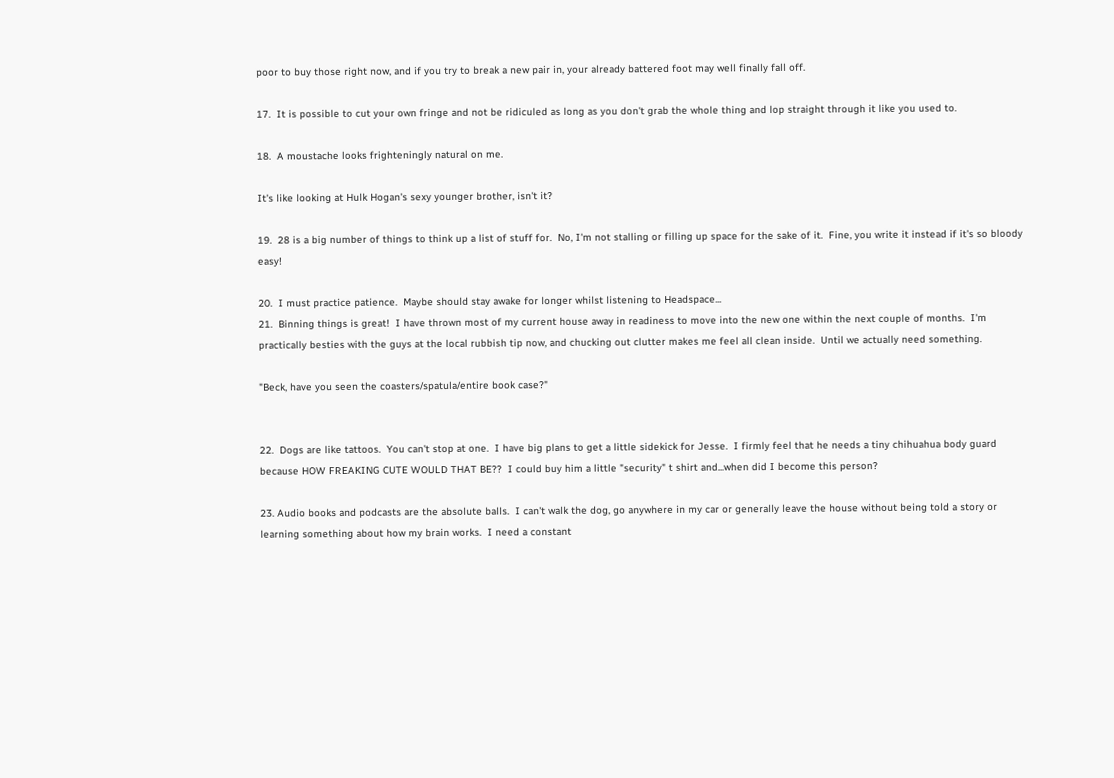poor to buy those right now, and if you try to break a new pair in, your already battered foot may well finally fall off.

17.  It is possible to cut your own fringe and not be ridiculed as long as you don't grab the whole thing and lop straight through it like you used to.

18.  A moustache looks frighteningly natural on me.

It's like looking at Hulk Hogan's sexy younger brother, isn't it?

19.  28 is a big number of things to think up a list of stuff for.  No, I'm not stalling or filling up space for the sake of it.  Fine, you write it instead if it's so bloody easy!

20.  I must practice patience.  Maybe should stay awake for longer whilst listening to Headspace...
21.  Binning things is great!  I have thrown most of my current house away in readiness to move into the new one within the next couple of months.  I'm practically besties with the guys at the local rubbish tip now, and chucking out clutter makes me feel all clean inside.  Until we actually need something.

"Beck, have you seen the coasters/spatula/entire book case?"


22.  Dogs are like tattoos.  You can't stop at one.  I have big plans to get a little sidekick for Jesse.  I firmly feel that he needs a tiny chihuahua body guard because HOW FREAKING CUTE WOULD THAT BE??  I could buy him a little "security" t shirt and...when did I become this person?

23. Audio books and podcasts are the absolute balls.  I can't walk the dog, go anywhere in my car or generally leave the house without being told a story or learning something about how my brain works.  I need a constant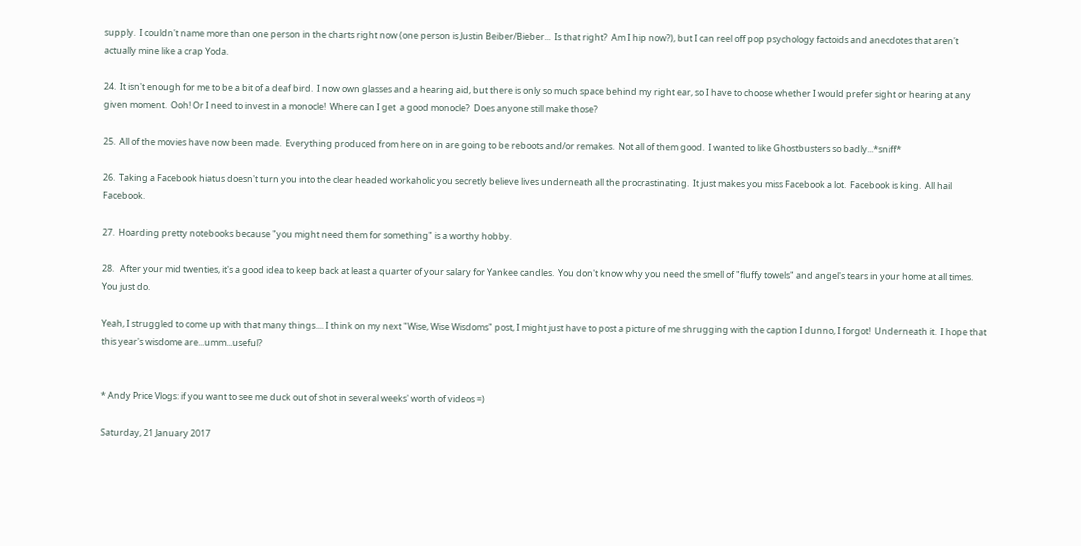supply.  I couldn't name more than one person in the charts right now (one person is Justin Beiber/Bieber...  Is that right?  Am I hip now?), but I can reel off pop psychology factoids and anecdotes that aren't actually mine like a crap Yoda.

24.  It isn't enough for me to be a bit of a deaf bird.  I now own glasses and a hearing aid, but there is only so much space behind my right ear, so I have to choose whether I would prefer sight or hearing at any given moment.  Ooh! Or I need to invest in a monocle!  Where can I get  a good monocle?  Does anyone still make those?

25.  All of the movies have now been made.  Everything produced from here on in are going to be reboots and/or remakes.  Not all of them good.  I wanted to like Ghostbusters so badly...*sniff*

26.  Taking a Facebook hiatus doesn't turn you into the clear headed workaholic you secretly believe lives underneath all the procrastinating.  It just makes you miss Facebook a lot.  Facebook is king.  All hail Facebook.

27.  Hoarding pretty notebooks because "you might need them for something" is a worthy hobby.

28.   After your mid twenties, it's a good idea to keep back at least a quarter of your salary for Yankee candles.  You don't know why you need the smell of "fluffy towels" and angel's tears in your home at all times.  You just do.

Yeah, I struggled to come up with that many things.... I think on my next "Wise, Wise Wisdoms" post, I might just have to post a picture of me shrugging with the caption I dunno, I forgot!  Underneath it.  I hope that this year's wisdome are...umm...useful?


* Andy Price Vlogs: if you want to see me duck out of shot in several weeks' worth of videos =)

Saturday, 21 January 2017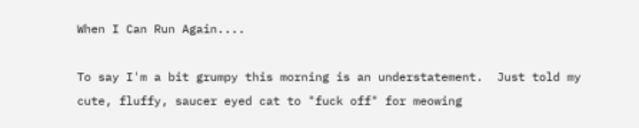When I Can Run Again....

To say I'm a bit grumpy this morning is an understatement.  Just told my cute, fluffy, saucer eyed cat to "fuck off" for meowing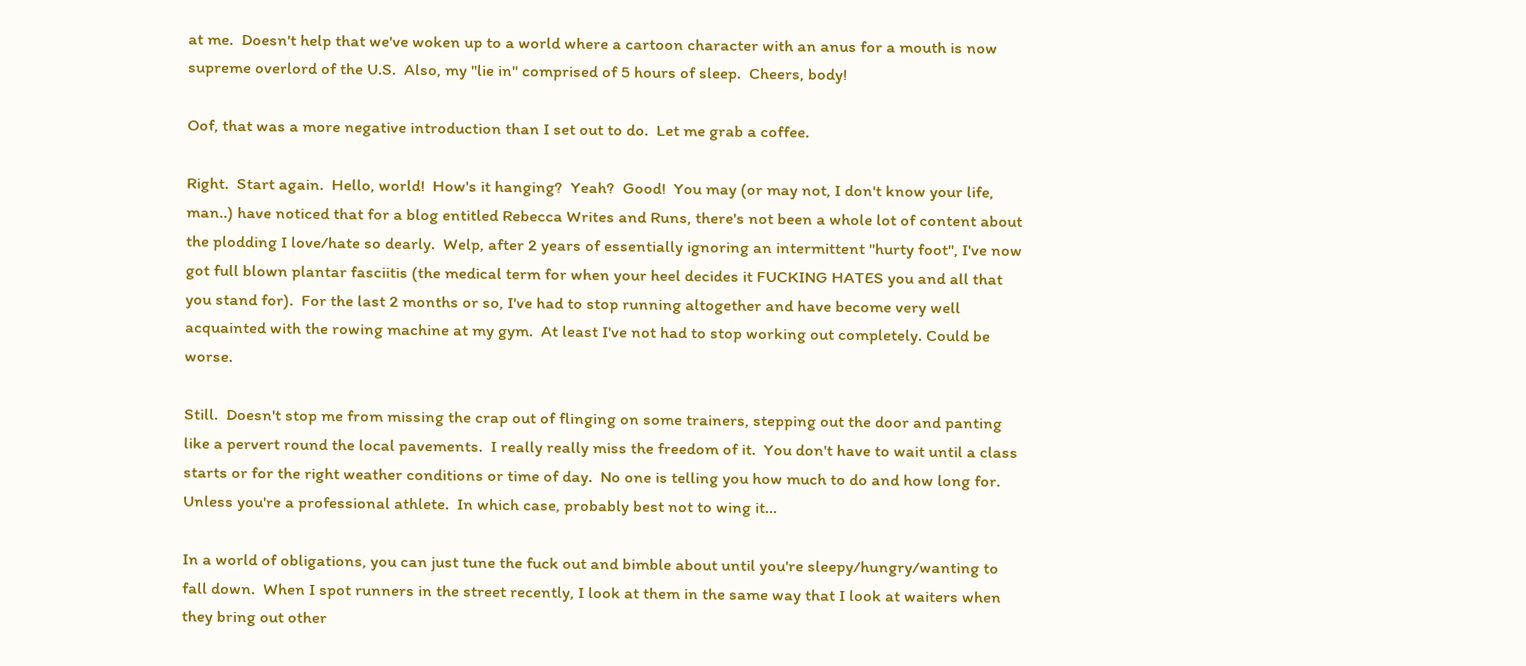at me.  Doesn't help that we've woken up to a world where a cartoon character with an anus for a mouth is now supreme overlord of the U.S.  Also, my "lie in" comprised of 5 hours of sleep.  Cheers, body!

Oof, that was a more negative introduction than I set out to do.  Let me grab a coffee.

Right.  Start again.  Hello, world!  How's it hanging?  Yeah?  Good!  You may (or may not, I don't know your life, man..) have noticed that for a blog entitled Rebecca Writes and Runs, there's not been a whole lot of content about the plodding I love/hate so dearly.  Welp, after 2 years of essentially ignoring an intermittent "hurty foot", I've now got full blown plantar fasciitis (the medical term for when your heel decides it FUCKING HATES you and all that you stand for).  For the last 2 months or so, I've had to stop running altogether and have become very well acquainted with the rowing machine at my gym.  At least I've not had to stop working out completely. Could be worse.

Still.  Doesn't stop me from missing the crap out of flinging on some trainers, stepping out the door and panting like a pervert round the local pavements.  I really really miss the freedom of it.  You don't have to wait until a class starts or for the right weather conditions or time of day.  No one is telling you how much to do and how long for.  Unless you're a professional athlete.  In which case, probably best not to wing it...

In a world of obligations, you can just tune the fuck out and bimble about until you're sleepy/hungry/wanting to fall down.  When I spot runners in the street recently, I look at them in the same way that I look at waiters when they bring out other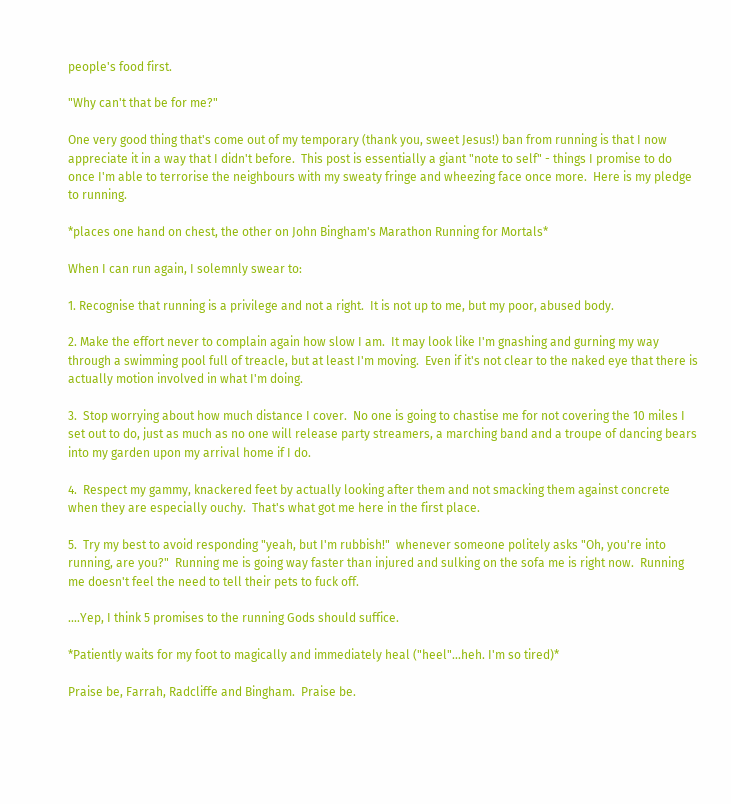people's food first.

"Why can't that be for me?"

One very good thing that's come out of my temporary (thank you, sweet Jesus!) ban from running is that I now appreciate it in a way that I didn't before.  This post is essentially a giant "note to self" - things I promise to do once I'm able to terrorise the neighbours with my sweaty fringe and wheezing face once more.  Here is my pledge to running.

*places one hand on chest, the other on John Bingham's Marathon Running for Mortals*

When I can run again, I solemnly swear to:

1. Recognise that running is a privilege and not a right.  It is not up to me, but my poor, abused body.

2. Make the effort never to complain again how slow I am.  It may look like I'm gnashing and gurning my way through a swimming pool full of treacle, but at least I'm moving.  Even if it's not clear to the naked eye that there is actually motion involved in what I'm doing.

3.  Stop worrying about how much distance I cover.  No one is going to chastise me for not covering the 10 miles I set out to do, just as much as no one will release party streamers, a marching band and a troupe of dancing bears into my garden upon my arrival home if I do.

4.  Respect my gammy, knackered feet by actually looking after them and not smacking them against concrete when they are especially ouchy.  That's what got me here in the first place.

5.  Try my best to avoid responding "yeah, but I'm rubbish!"  whenever someone politely asks "Oh, you're into running, are you?"  Running me is going way faster than injured and sulking on the sofa me is right now.  Running me doesn't feel the need to tell their pets to fuck off.

....Yep, I think 5 promises to the running Gods should suffice.

*Patiently waits for my foot to magically and immediately heal ("heel"...heh. I'm so tired)*

Praise be, Farrah, Radcliffe and Bingham.  Praise be.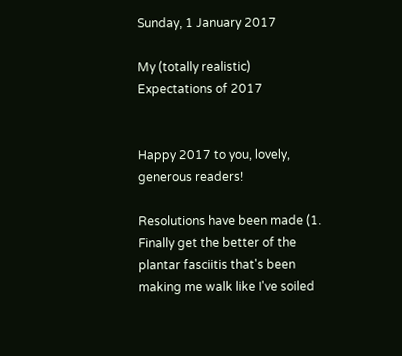Sunday, 1 January 2017

My (totally realistic) Expectations of 2017


Happy 2017 to you, lovely, generous readers!

Resolutions have been made (1. Finally get the better of the plantar fasciitis that's been making me walk like I've soiled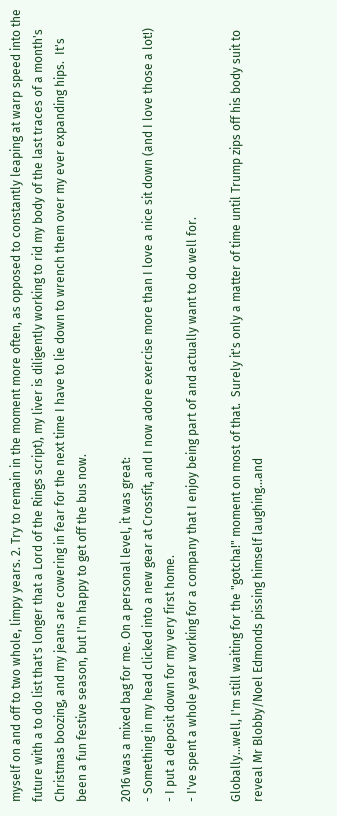myself on and off to two whole, limpy years. 2. Try to remain in the moment more often, as opposed to constantly leaping at warp speed into the future with a to do list that's longer that a Lord of the Rings script), my liver is diligently working to rid my body of the last traces of a month's Christmas boozing, and my jeans are cowering in fear for the next time I have to lie down to wrench them over my ever expanding hips.  It's been a fun festive season, but I'm happy to get off the bus now.

2016 was a mixed bag for me. On a personal level, it was great:
- Something in my head clicked into a new gear at Crossfit, and I now adore exercise more than I love a nice sit down (and I love those a lot!)
- I put a deposit down for my very first home.
- I've spent a whole year working for a company that I enjoy being part of and actually want to do well for.

Globally...well, I'm still waiting for the "gotcha!" moment on most of that.  Surely it's only a matter of time until Trump zips off his body suit to reveal Mr Blobby/Noel Edmonds pissing himself laughing...and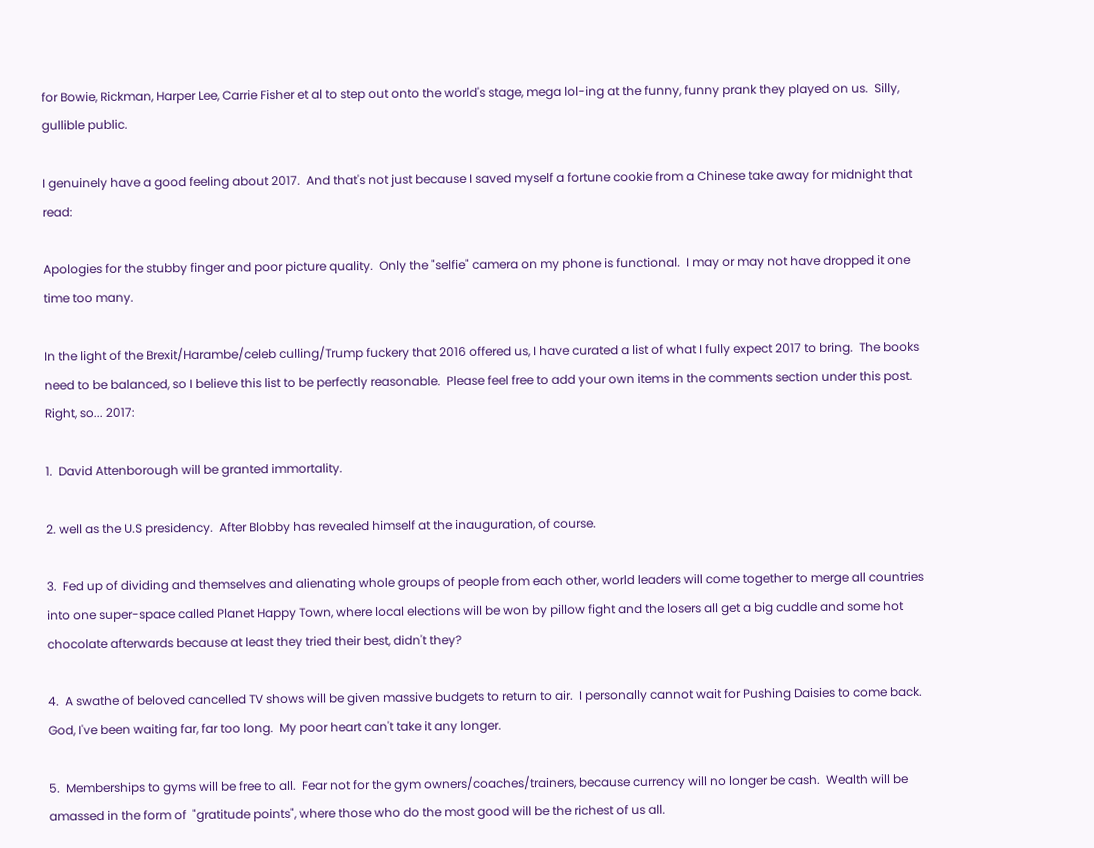for Bowie, Rickman, Harper Lee, Carrie Fisher et al to step out onto the world's stage, mega lol-ing at the funny, funny prank they played on us.  Silly, gullible public.

I genuinely have a good feeling about 2017.  And that's not just because I saved myself a fortune cookie from a Chinese take away for midnight that read:

Apologies for the stubby finger and poor picture quality.  Only the "selfie" camera on my phone is functional.  I may or may not have dropped it one time too many.

In the light of the Brexit/Harambe/celeb culling/Trump fuckery that 2016 offered us, I have curated a list of what I fully expect 2017 to bring.  The books need to be balanced, so I believe this list to be perfectly reasonable.  Please feel free to add your own items in the comments section under this post.  Right, so... 2017:

1.  David Attenborough will be granted immortality.

2. well as the U.S presidency.  After Blobby has revealed himself at the inauguration, of course.

3.  Fed up of dividing and themselves and alienating whole groups of people from each other, world leaders will come together to merge all countries into one super-space called Planet Happy Town, where local elections will be won by pillow fight and the losers all get a big cuddle and some hot chocolate afterwards because at least they tried their best, didn't they?

4.  A swathe of beloved cancelled TV shows will be given massive budgets to return to air.  I personally cannot wait for Pushing Daisies to come back.  God, I've been waiting far, far too long.  My poor heart can't take it any longer.

5.  Memberships to gyms will be free to all.  Fear not for the gym owners/coaches/trainers, because currency will no longer be cash.  Wealth will be amassed in the form of  "gratitude points", where those who do the most good will be the richest of us all.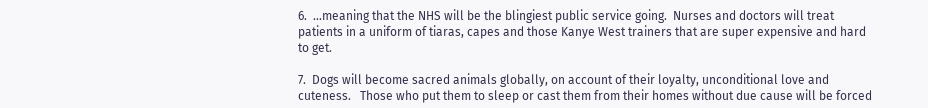6.  ...meaning that the NHS will be the blingiest public service going.  Nurses and doctors will treat patients in a uniform of tiaras, capes and those Kanye West trainers that are super expensive and hard to get.

7.  Dogs will become sacred animals globally, on account of their loyalty, unconditional love and cuteness.   Those who put them to sleep or cast them from their homes without due cause will be forced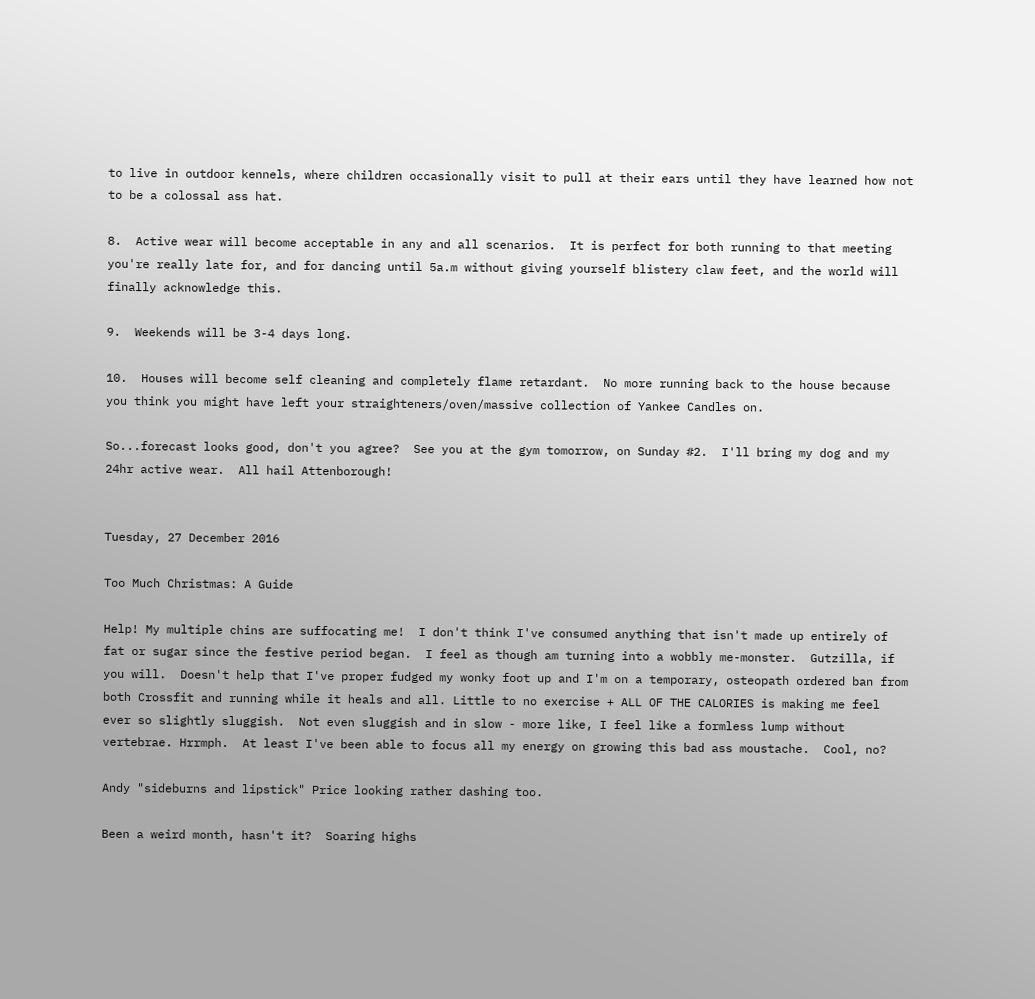to live in outdoor kennels, where children occasionally visit to pull at their ears until they have learned how not to be a colossal ass hat.

8.  Active wear will become acceptable in any and all scenarios.  It is perfect for both running to that meeting you're really late for, and for dancing until 5a.m without giving yourself blistery claw feet, and the world will finally acknowledge this.

9.  Weekends will be 3-4 days long.

10.  Houses will become self cleaning and completely flame retardant.  No more running back to the house because you think you might have left your straighteners/oven/massive collection of Yankee Candles on.

So...forecast looks good, don't you agree?  See you at the gym tomorrow, on Sunday #2.  I'll bring my dog and my 24hr active wear.  All hail Attenborough!


Tuesday, 27 December 2016

Too Much Christmas: A Guide

Help! My multiple chins are suffocating me!  I don't think I've consumed anything that isn't made up entirely of fat or sugar since the festive period began.  I feel as though am turning into a wobbly me-monster.  Gutzilla, if you will.  Doesn't help that I've proper fudged my wonky foot up and I'm on a temporary, osteopath ordered ban from both Crossfit and running while it heals and all. Little to no exercise + ALL OF THE CALORIES is making me feel ever so slightly sluggish.  Not even sluggish and in slow - more like, I feel like a formless lump without vertebrae. Hrrmph.  At least I've been able to focus all my energy on growing this bad ass moustache.  Cool, no?

Andy "sideburns and lipstick" Price looking rather dashing too.

Been a weird month, hasn't it?  Soaring highs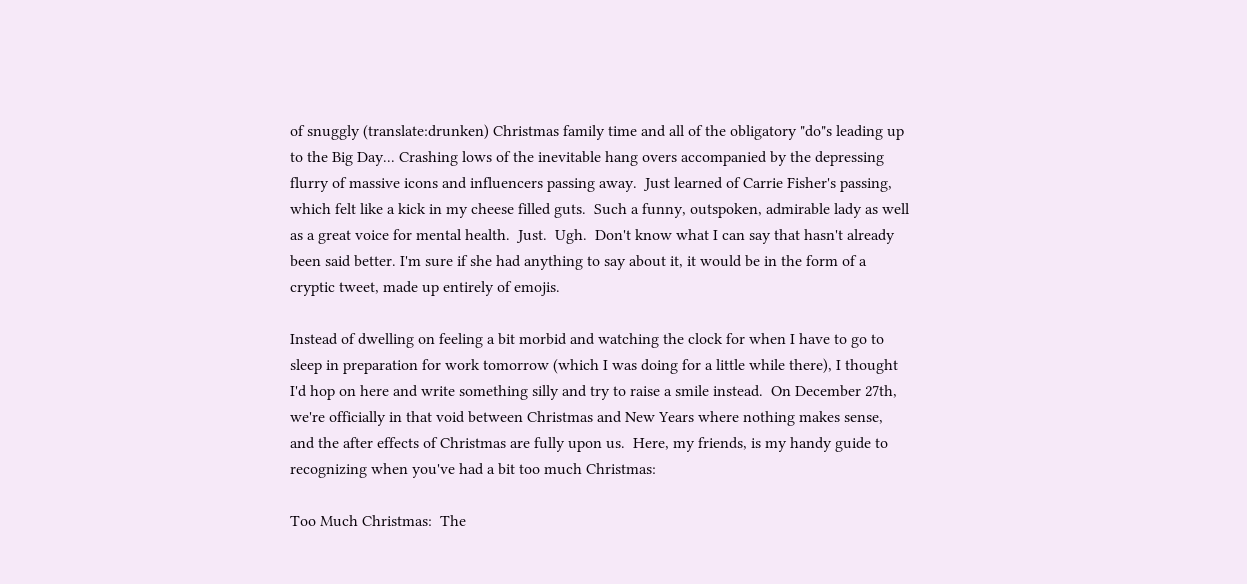of snuggly (translate:drunken) Christmas family time and all of the obligatory "do"s leading up to the Big Day... Crashing lows of the inevitable hang overs accompanied by the depressing flurry of massive icons and influencers passing away.  Just learned of Carrie Fisher's passing, which felt like a kick in my cheese filled guts.  Such a funny, outspoken, admirable lady as well as a great voice for mental health.  Just.  Ugh.  Don't know what I can say that hasn't already been said better. I'm sure if she had anything to say about it, it would be in the form of a cryptic tweet, made up entirely of emojis.

Instead of dwelling on feeling a bit morbid and watching the clock for when I have to go to sleep in preparation for work tomorrow (which I was doing for a little while there), I thought I'd hop on here and write something silly and try to raise a smile instead.  On December 27th, we're officially in that void between Christmas and New Years where nothing makes sense,  and the after effects of Christmas are fully upon us.  Here, my friends, is my handy guide to recognizing when you've had a bit too much Christmas:

Too Much Christmas:  The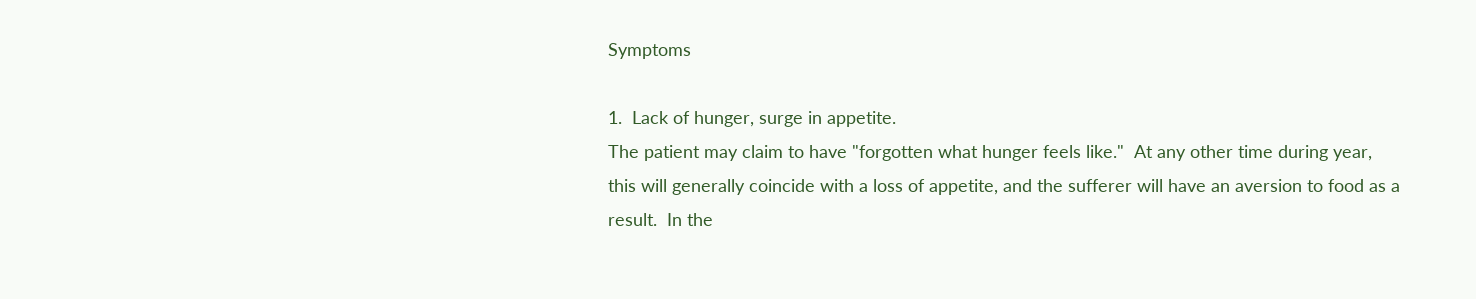Symptoms

1.  Lack of hunger, surge in appetite.
The patient may claim to have "forgotten what hunger feels like."  At any other time during year, this will generally coincide with a loss of appetite, and the sufferer will have an aversion to food as a result.  In the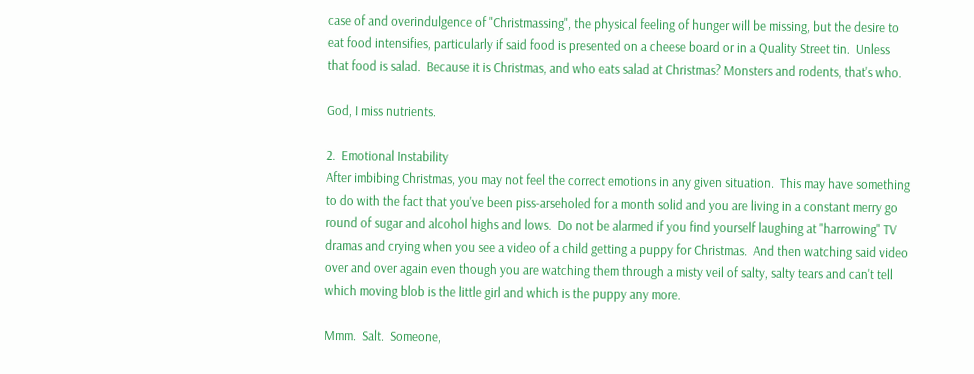case of and overindulgence of "Christmassing", the physical feeling of hunger will be missing, but the desire to eat food intensifies, particularly if said food is presented on a cheese board or in a Quality Street tin.  Unless that food is salad.  Because it is Christmas, and who eats salad at Christmas? Monsters and rodents, that's who.

God, I miss nutrients.

2.  Emotional Instability
After imbibing Christmas, you may not feel the correct emotions in any given situation.  This may have something to do with the fact that you've been piss-arseholed for a month solid and you are living in a constant merry go round of sugar and alcohol highs and lows.  Do not be alarmed if you find yourself laughing at "harrowing" TV dramas and crying when you see a video of a child getting a puppy for Christmas.  And then watching said video over and over again even though you are watching them through a misty veil of salty, salty tears and can't tell which moving blob is the little girl and which is the puppy any more.

Mmm.  Salt.  Someone,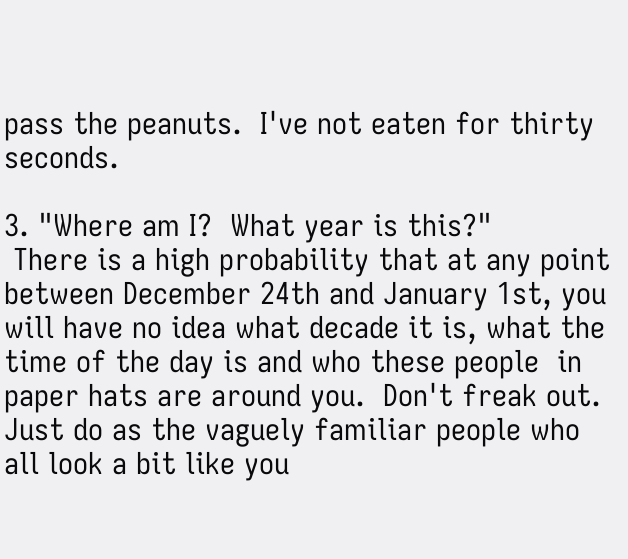pass the peanuts.  I've not eaten for thirty seconds.

3. "Where am I?  What year is this?"
 There is a high probability that at any point between December 24th and January 1st, you will have no idea what decade it is, what the time of the day is and who these people  in paper hats are around you.  Don't freak out.  Just do as the vaguely familiar people who all look a bit like you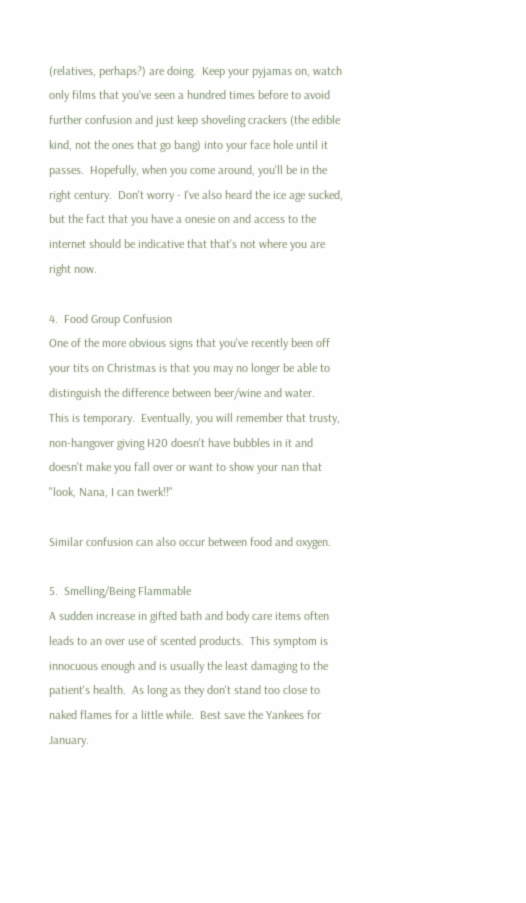(relatives, perhaps?) are doing.  Keep your pyjamas on, watch only films that you've seen a hundred times before to avoid further confusion and just keep shoveling crackers (the edible kind, not the ones that go bang) into your face hole until it passes.  Hopefully, when you come around, you'll be in the right century.  Don't worry - I've also heard the ice age sucked, but the fact that you have a onesie on and access to the internet should be indicative that that's not where you are right now.

4.  Food Group Confusion
One of the more obvious signs that you've recently been off your tits on Christmas is that you may no longer be able to distinguish the difference between beer/wine and water.   This is temporary.  Eventually, you will remember that trusty, non-hangover giving H20 doesn't have bubbles in it and doesn't make you fall over or want to show your nan that "look, Nana, I can twerk!!"

Similar confusion can also occur between food and oxygen.

5.  Smelling/Being Flammable
A sudden increase in gifted bath and body care items often leads to an over use of scented products.  This symptom is innocuous enough and is usually the least damaging to the patient's health.  As long as they don't stand too close to naked flames for a little while.  Best save the Yankees for January.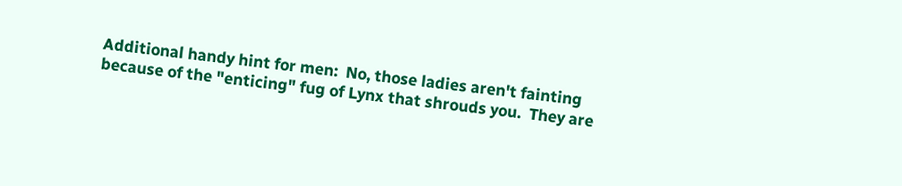Additional handy hint for men:  No, those ladies aren't fainting because of the "enticing" fug of Lynx that shrouds you.  They are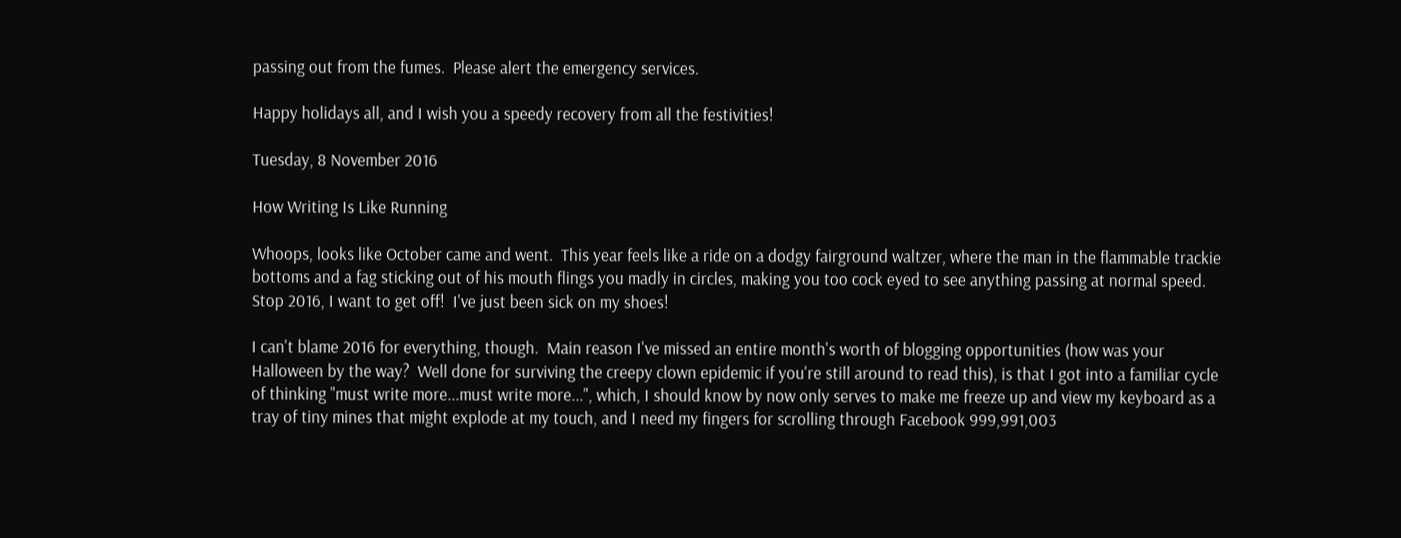passing out from the fumes.  Please alert the emergency services.

Happy holidays all, and I wish you a speedy recovery from all the festivities!

Tuesday, 8 November 2016

How Writing Is Like Running

Whoops, looks like October came and went.  This year feels like a ride on a dodgy fairground waltzer, where the man in the flammable trackie bottoms and a fag sticking out of his mouth flings you madly in circles, making you too cock eyed to see anything passing at normal speed.  Stop 2016, I want to get off!  I've just been sick on my shoes!

I can't blame 2016 for everything, though.  Main reason I've missed an entire month's worth of blogging opportunities (how was your Halloween by the way?  Well done for surviving the creepy clown epidemic if you're still around to read this), is that I got into a familiar cycle of thinking "must write more...must write more...", which, I should know by now only serves to make me freeze up and view my keyboard as a tray of tiny mines that might explode at my touch, and I need my fingers for scrolling through Facebook 999,991,003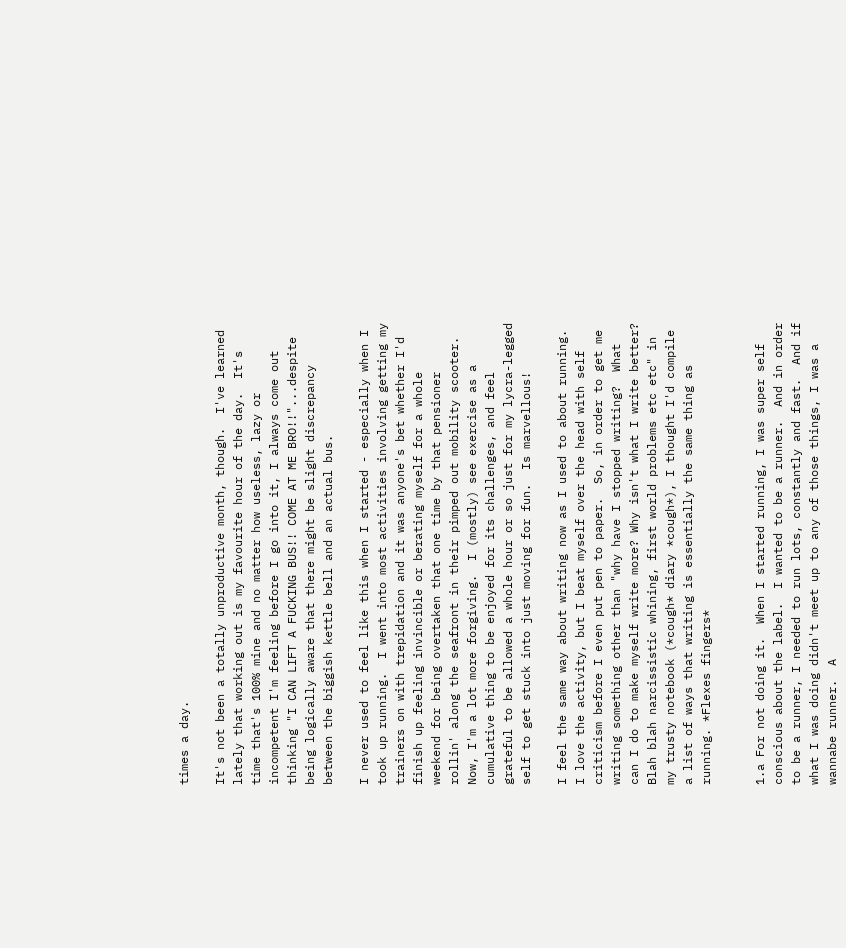times a day.

It's not been a totally unproductive month, though.  I've learned lately that working out is my favourite hour of the day.  It's time that's 100% mine and no matter how useless, lazy or incompetent I'm feeling before I go into it, I always come out thinking "I CAN LIFT A FUCKING BUS!! COME AT ME BRO!!"...despite being logically aware that there might be slight discrepancy between the biggish kettle bell and an actual bus.

I never used to feel like this when I started - especially when I took up running.  I went into most activities involving getting my trainers on with trepidation and it was anyone's bet whether I'd finish up feeling invincible or berating myself for a whole weekend for being overtaken that one time by that pensioner rollin' along the seafront in their pimped out mobility scooter. Now, I'm a lot more forgiving.  I (mostly) see exercise as a cumulative thing to be enjoyed for its challenges, and feel grateful to be allowed a whole hour or so just for my lycra-legged self to get stuck into just moving for fun.  Is marvellous!

I feel the same way about writing now as I used to about running.  I love the activity, but I beat myself over the head with self criticism before I even put pen to paper.  So, in order to get me writing something other than "why have I stopped writing?  What can I do to make myself write more? Why isn't what I write better? Blah blah narcissistic whining, first world problems etc etc" in my trusty notebook (*cough* diary *cough*), I thought I'd compile a list of ways that writing is essentially the same thing as running. *Flexes fingers*


1.a For not doing it.  When I started running, I was super self conscious about the label.  I wanted to be a runner.  And in order to be a runner, I needed to run lots, constantly and fast.  And if what I was doing didn't meet up to any of those things, I was a wannabe runner.  A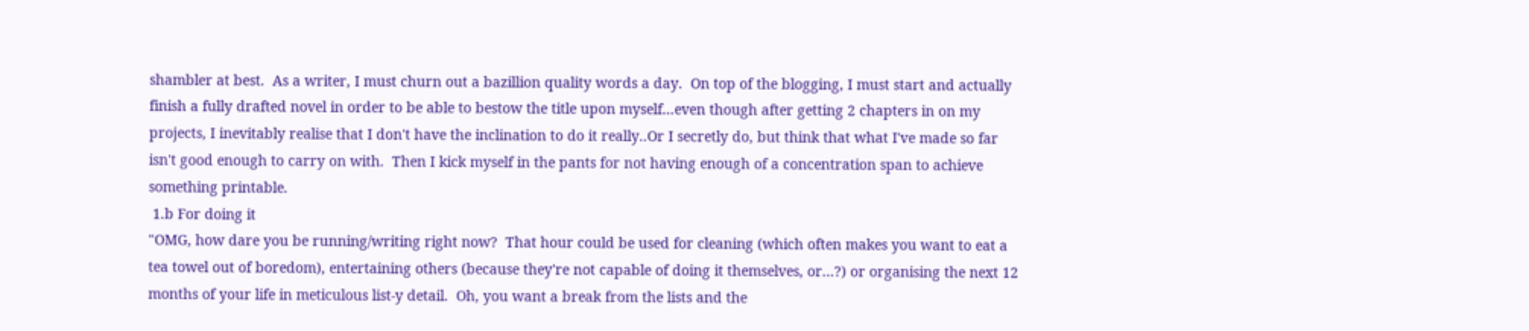shambler at best.  As a writer, I must churn out a bazillion quality words a day.  On top of the blogging, I must start and actually finish a fully drafted novel in order to be able to bestow the title upon myself...even though after getting 2 chapters in on my projects, I inevitably realise that I don't have the inclination to do it really..Or I secretly do, but think that what I've made so far isn't good enough to carry on with.  Then I kick myself in the pants for not having enough of a concentration span to achieve something printable.
 1.b For doing it
"OMG, how dare you be running/writing right now?  That hour could be used for cleaning (which often makes you want to eat a tea towel out of boredom), entertaining others (because they're not capable of doing it themselves, or...?) or organising the next 12 months of your life in meticulous list-y detail.  Oh, you want a break from the lists and the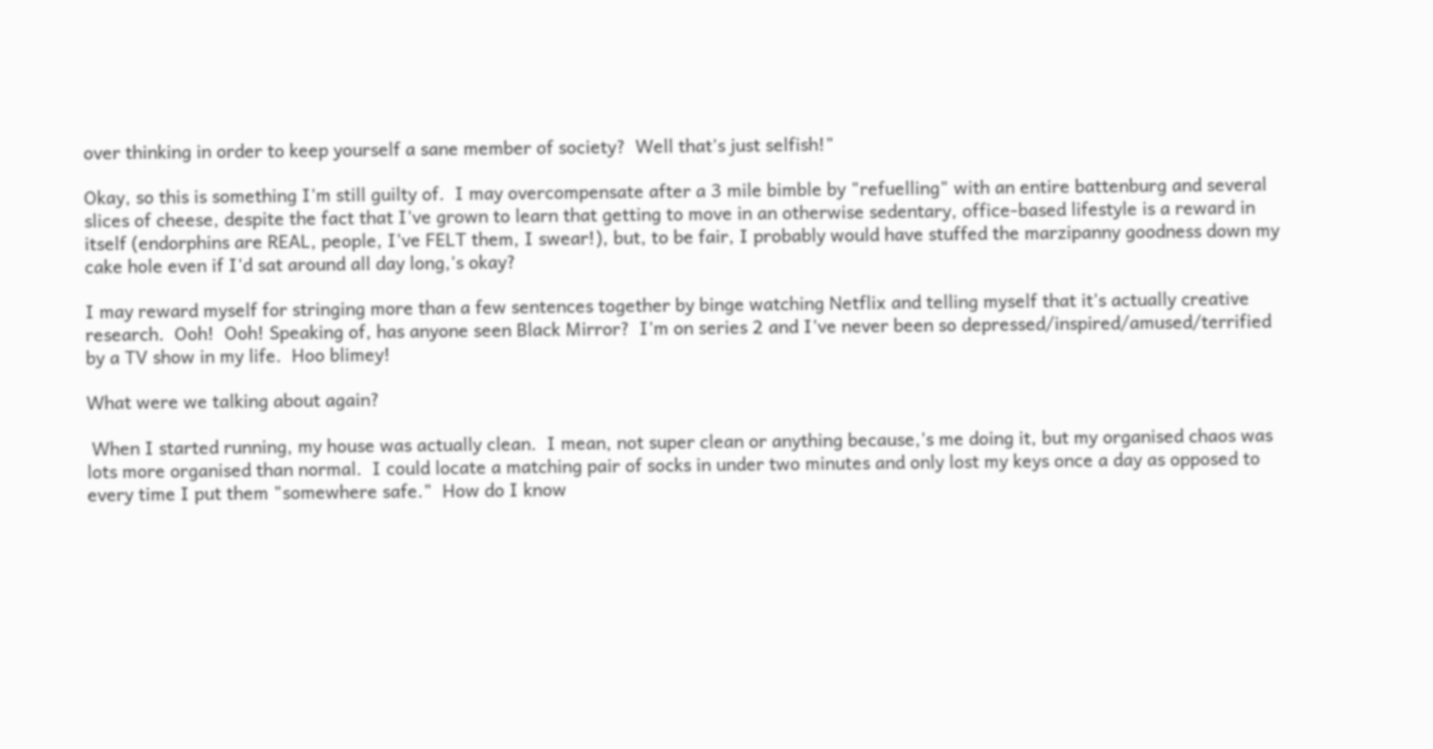over thinking in order to keep yourself a sane member of society?  Well that's just selfish!"

Okay, so this is something I'm still guilty of.  I may overcompensate after a 3 mile bimble by "refuelling" with an entire battenburg and several slices of cheese, despite the fact that I've grown to learn that getting to move in an otherwise sedentary, office-based lifestyle is a reward in itself (endorphins are REAL, people, I've FELT them, I swear!), but, to be fair, I probably would have stuffed the marzipanny goodness down my cake hole even if I'd sat around all day long,'s okay?

I may reward myself for stringing more than a few sentences together by binge watching Netflix and telling myself that it's actually creative research.  Ooh!  Ooh! Speaking of, has anyone seen Black Mirror?  I'm on series 2 and I've never been so depressed/inspired/amused/terrified by a TV show in my life.  Hoo blimey!

What were we talking about again?

 When I started running, my house was actually clean.  I mean, not super clean or anything because,'s me doing it, but my organised chaos was lots more organised than normal.  I could locate a matching pair of socks in under two minutes and only lost my keys once a day as opposed to every time I put them "somewhere safe."  How do I know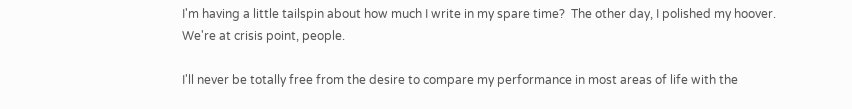I'm having a little tailspin about how much I write in my spare time?  The other day, I polished my hoover.  We're at crisis point, people.

I'll never be totally free from the desire to compare my performance in most areas of life with the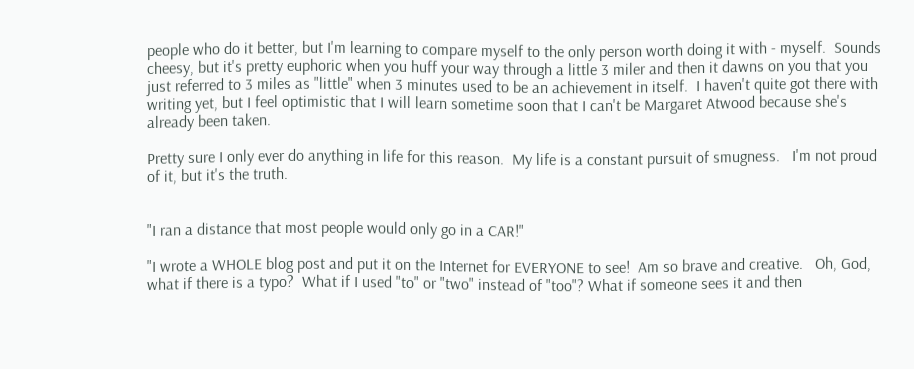people who do it better, but I'm learning to compare myself to the only person worth doing it with - myself.  Sounds cheesy, but it's pretty euphoric when you huff your way through a little 3 miler and then it dawns on you that you just referred to 3 miles as "little" when 3 minutes used to be an achievement in itself.  I haven't quite got there with writing yet, but I feel optimistic that I will learn sometime soon that I can't be Margaret Atwood because she's already been taken.

Pretty sure I only ever do anything in life for this reason.  My life is a constant pursuit of smugness.   I'm not proud of it, but it's the truth.


"I ran a distance that most people would only go in a CAR!"

"I wrote a WHOLE blog post and put it on the Internet for EVERYONE to see!  Am so brave and creative.   Oh, God, what if there is a typo?  What if I used "to" or "two" instead of "too"? What if someone sees it and then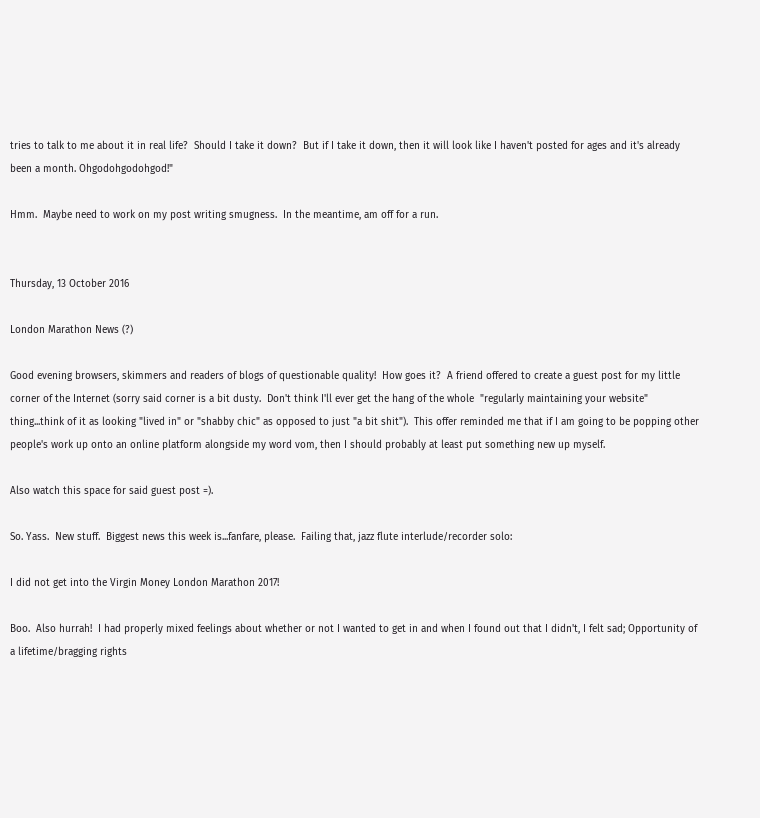tries to talk to me about it in real life?  Should I take it down?  But if I take it down, then it will look like I haven't posted for ages and it's already been a month. Ohgodohgodohgod!"

Hmm.  Maybe need to work on my post writing smugness.  In the meantime, am off for a run.


Thursday, 13 October 2016

London Marathon News (?)

Good evening browsers, skimmers and readers of blogs of questionable quality!  How goes it?  A friend offered to create a guest post for my little corner of the Internet (sorry said corner is a bit dusty.  Don't think I'll ever get the hang of the whole  "regularly maintaining your website" thing...think of it as looking "lived in" or "shabby chic" as opposed to just "a bit shit").  This offer reminded me that if I am going to be popping other people's work up onto an online platform alongside my word vom, then I should probably at least put something new up myself.

Also watch this space for said guest post =).

So. Yass.  New stuff.  Biggest news this week is...fanfare, please.  Failing that, jazz flute interlude/recorder solo:

I did not get into the Virgin Money London Marathon 2017!

Boo.  Also hurrah!  I had properly mixed feelings about whether or not I wanted to get in and when I found out that I didn't, I felt sad; Opportunity of a lifetime/bragging rights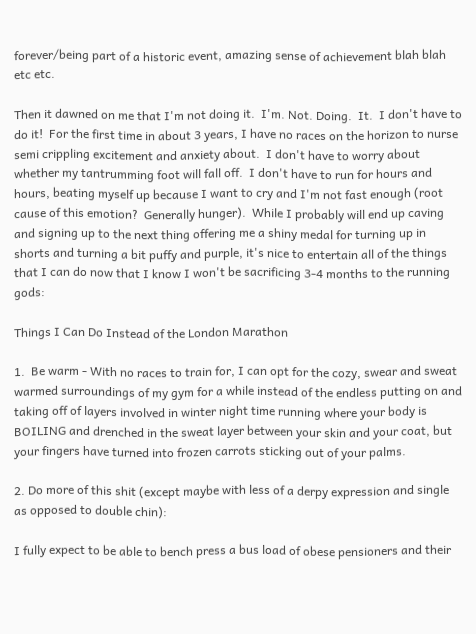forever/being part of a historic event, amazing sense of achievement blah blah etc etc.

Then it dawned on me that I'm not doing it.  I'm. Not. Doing.  It.  I don't have to do it!  For the first time in about 3 years, I have no races on the horizon to nurse semi crippling excitement and anxiety about.  I don't have to worry about whether my tantrumming foot will fall off.  I don't have to run for hours and hours, beating myself up because I want to cry and I'm not fast enough (root cause of this emotion?  Generally hunger).  While I probably will end up caving and signing up to the next thing offering me a shiny medal for turning up in shorts and turning a bit puffy and purple, it's nice to entertain all of the things that I can do now that I know I won't be sacrificing 3-4 months to the running gods:

Things I Can Do Instead of the London Marathon

1.  Be warm - With no races to train for, I can opt for the cozy, swear and sweat warmed surroundings of my gym for a while instead of the endless putting on and taking off of layers involved in winter night time running where your body is BOILING and drenched in the sweat layer between your skin and your coat, but your fingers have turned into frozen carrots sticking out of your palms.

2. Do more of this shit (except maybe with less of a derpy expression and single as opposed to double chin):

I fully expect to be able to bench press a bus load of obese pensioners and their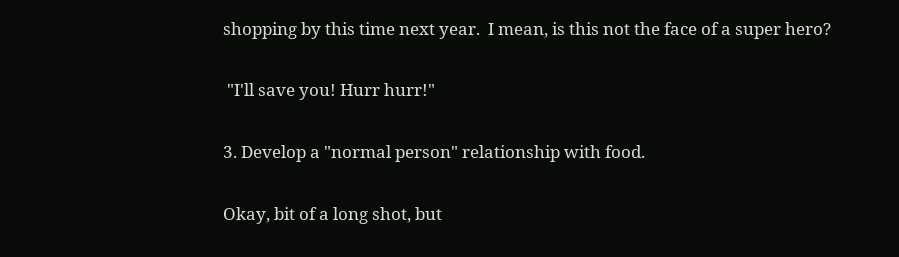shopping by this time next year.  I mean, is this not the face of a super hero?

 "I'll save you! Hurr hurr!"

3. Develop a "normal person" relationship with food.

Okay, bit of a long shot, but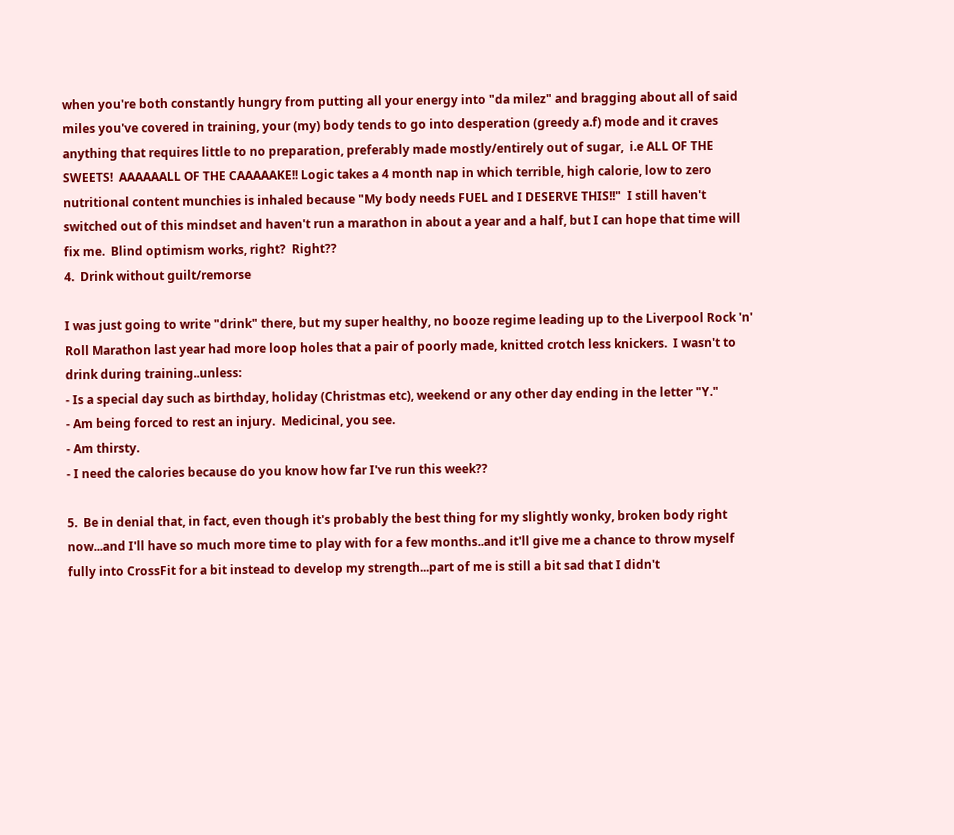when you're both constantly hungry from putting all your energy into "da milez" and bragging about all of said miles you've covered in training, your (my) body tends to go into desperation (greedy a.f) mode and it craves anything that requires little to no preparation, preferably made mostly/entirely out of sugar,  i.e ALL OF THE SWEETS!  AAAAAALL OF THE CAAAAAKE!! Logic takes a 4 month nap in which terrible, high calorie, low to zero nutritional content munchies is inhaled because "My body needs FUEL and I DESERVE THIS!!"  I still haven't switched out of this mindset and haven't run a marathon in about a year and a half, but I can hope that time will fix me.  Blind optimism works, right?  Right??
4.  Drink without guilt/remorse

I was just going to write "drink" there, but my super healthy, no booze regime leading up to the Liverpool Rock 'n' Roll Marathon last year had more loop holes that a pair of poorly made, knitted crotch less knickers.  I wasn't to drink during training..unless:
- Is a special day such as birthday, holiday (Christmas etc), weekend or any other day ending in the letter "Y."
- Am being forced to rest an injury.  Medicinal, you see.
- Am thirsty.
- I need the calories because do you know how far I've run this week??

5.  Be in denial that, in fact, even though it's probably the best thing for my slightly wonky, broken body right now...and I'll have so much more time to play with for a few months..and it'll give me a chance to throw myself fully into CrossFit for a bit instead to develop my strength...part of me is still a bit sad that I didn't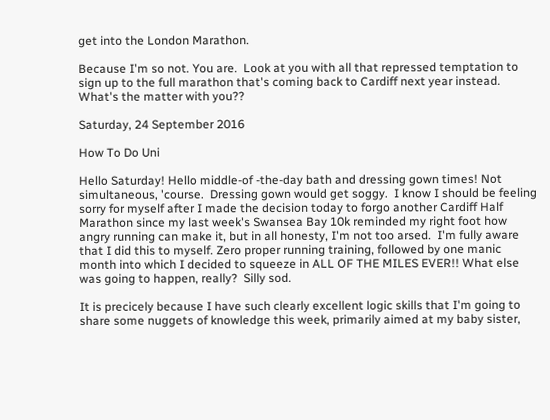get into the London Marathon.

Because I'm so not. You are.  Look at you with all that repressed temptation to sign up to the full marathon that's coming back to Cardiff next year instead.  What's the matter with you??

Saturday, 24 September 2016

How To Do Uni

Hello Saturday! Hello middle-of -the-day bath and dressing gown times! Not simultaneous, 'course.  Dressing gown would get soggy.  I know I should be feeling sorry for myself after I made the decision today to forgo another Cardiff Half Marathon since my last week's Swansea Bay 10k reminded my right foot how angry running can make it, but in all honesty, I'm not too arsed.  I'm fully aware that I did this to myself. Zero proper running training, followed by one manic month into which I decided to squeeze in ALL OF THE MILES EVER!! What else was going to happen, really?  Silly sod.

It is precicely because I have such clearly excellent logic skills that I'm going to share some nuggets of knowledge this week, primarily aimed at my baby sister,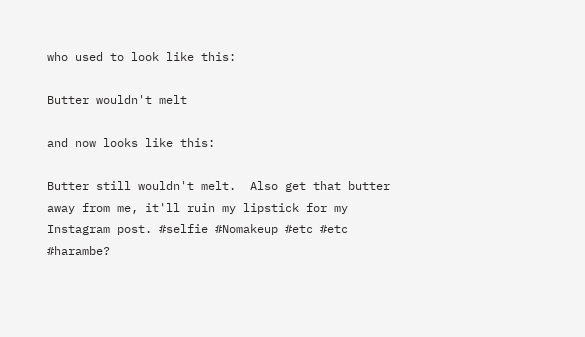who used to look like this:

Butter wouldn't melt

and now looks like this:

Butter still wouldn't melt.  Also get that butter away from me, it'll ruin my lipstick for my Instagram post. #selfie #Nomakeup #etc #etc #harambe?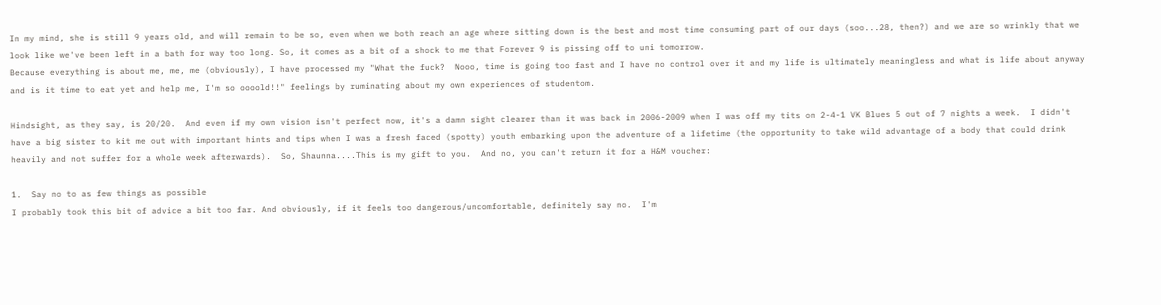In my mind, she is still 9 years old, and will remain to be so, even when we both reach an age where sitting down is the best and most time consuming part of our days (soo...28, then?) and we are so wrinkly that we look like we've been left in a bath for way too long. So, it comes as a bit of a shock to me that Forever 9 is pissing off to uni tomorrow.
Because everything is about me, me, me (obviously), I have processed my "What the fuck?  Nooo, time is going too fast and I have no control over it and my life is ultimately meaningless and what is life about anyway and is it time to eat yet and help me, I'm so oooold!!" feelings by ruminating about my own experiences of studentom.

Hindsight, as they say, is 20/20.  And even if my own vision isn't perfect now, it's a damn sight clearer than it was back in 2006-2009 when I was off my tits on 2-4-1 VK Blues 5 out of 7 nights a week.  I didn't have a big sister to kit me out with important hints and tips when I was a fresh faced (spotty) youth embarking upon the adventure of a lifetime (the opportunity to take wild advantage of a body that could drink heavily and not suffer for a whole week afterwards).  So, Shaunna....This is my gift to you.  And no, you can't return it for a H&M voucher:

1.  Say no to as few things as possible
I probably took this bit of advice a bit too far. And obviously, if it feels too dangerous/uncomfortable, definitely say no.  I'm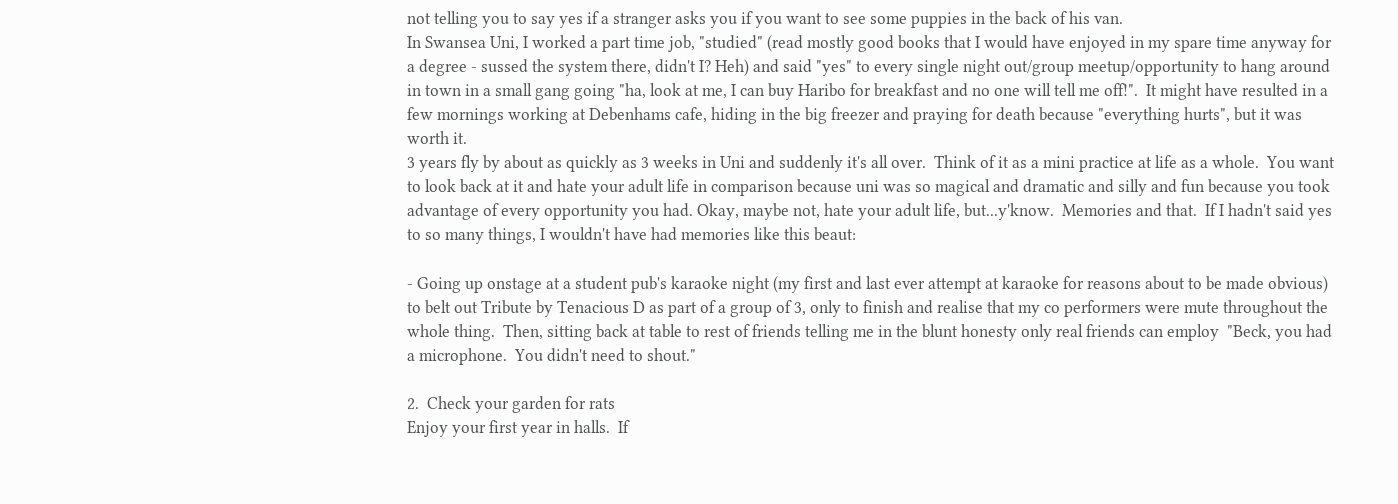not telling you to say yes if a stranger asks you if you want to see some puppies in the back of his van.
In Swansea Uni, I worked a part time job, "studied" (read mostly good books that I would have enjoyed in my spare time anyway for a degree - sussed the system there, didn't I? Heh) and said "yes" to every single night out/group meetup/opportunity to hang around in town in a small gang going "ha, look at me, I can buy Haribo for breakfast and no one will tell me off!".  It might have resulted in a few mornings working at Debenhams cafe, hiding in the big freezer and praying for death because "everything hurts", but it was worth it.
3 years fly by about as quickly as 3 weeks in Uni and suddenly it's all over.  Think of it as a mini practice at life as a whole.  You want to look back at it and hate your adult life in comparison because uni was so magical and dramatic and silly and fun because you took advantage of every opportunity you had. Okay, maybe not, hate your adult life, but...y'know.  Memories and that.  If I hadn't said yes to so many things, I wouldn't have had memories like this beaut:

- Going up onstage at a student pub's karaoke night (my first and last ever attempt at karaoke for reasons about to be made obvious) to belt out Tribute by Tenacious D as part of a group of 3, only to finish and realise that my co performers were mute throughout the whole thing.  Then, sitting back at table to rest of friends telling me in the blunt honesty only real friends can employ  "Beck, you had a microphone.  You didn't need to shout."

2.  Check your garden for rats
Enjoy your first year in halls.  If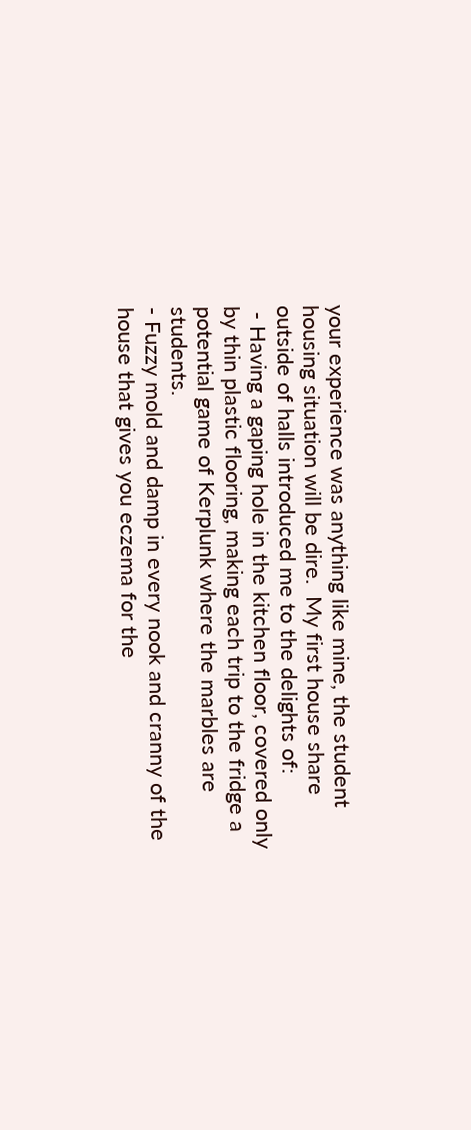your experience was anything like mine, the student housing situation will be dire.  My first house share outside of halls introduced me to the delights of:
 - Having a gaping hole in the kitchen floor, covered only by thin plastic flooring, making each trip to the fridge a potential game of Kerplunk where the marbles are students.
- Fuzzy mold and damp in every nook and cranny of the house that gives you eczema for the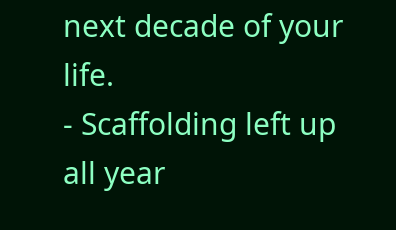next decade of your life.
- Scaffolding left up all year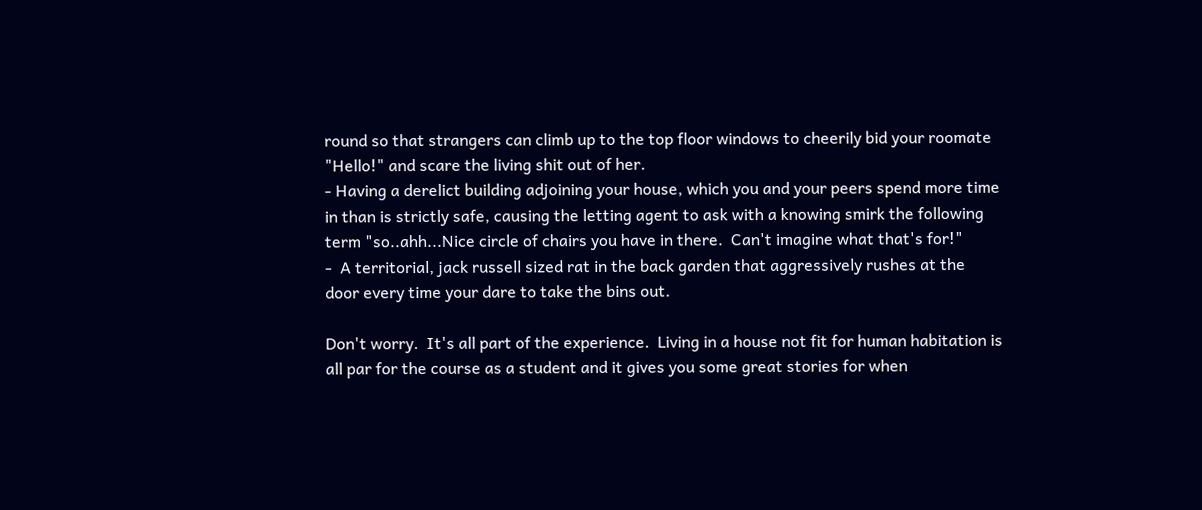round so that strangers can climb up to the top floor windows to cheerily bid your roomate "Hello!" and scare the living shit out of her.
- Having a derelict building adjoining your house, which you and your peers spend more time in than is strictly safe, causing the letting agent to ask with a knowing smirk the following term "so..ahh...Nice circle of chairs you have in there.  Can't imagine what that's for!"
-  A territorial, jack russell sized rat in the back garden that aggressively rushes at the door every time your dare to take the bins out.

Don't worry.  It's all part of the experience.  Living in a house not fit for human habitation is all par for the course as a student and it gives you some great stories for when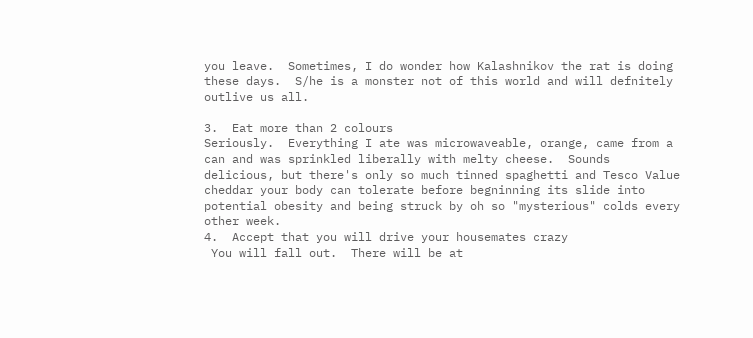you leave.  Sometimes, I do wonder how Kalashnikov the rat is doing these days.  S/he is a monster not of this world and will defnitely outlive us all.

3.  Eat more than 2 colours
Seriously.  Everything I ate was microwaveable, orange, came from a can and was sprinkled liberally with melty cheese.  Sounds delicious, but there's only so much tinned spaghetti and Tesco Value cheddar your body can tolerate before begninning its slide into potential obesity and being struck by oh so "mysterious" colds every other week.
4.  Accept that you will drive your housemates crazy
 You will fall out.  There will be at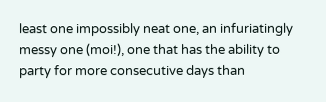least one impossibly neat one, an infuriatingly messy one (moi!), one that has the ability to party for more consecutive days than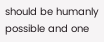should be humanly possible and one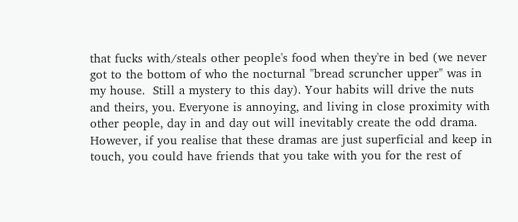that fucks with/steals other people's food when they're in bed (we never got to the bottom of who the nocturnal "bread scruncher upper" was in my house.  Still a mystery to this day). Your habits will drive the nuts and theirs, you. Everyone is annoying, and living in close proximity with other people, day in and day out will inevitably create the odd drama.  However, if you realise that these dramas are just superficial and keep in touch, you could have friends that you take with you for the rest of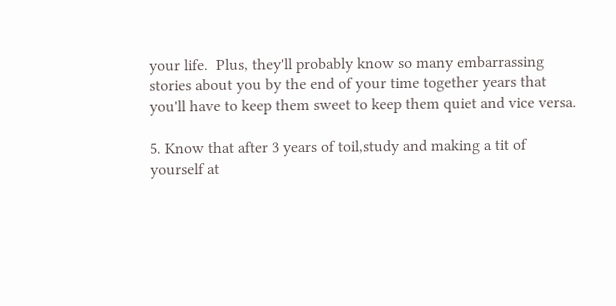your life.  Plus, they'll probably know so many embarrassing stories about you by the end of your time together years that you'll have to keep them sweet to keep them quiet and vice versa.

5. Know that after 3 years of toil,study and making a tit of yourself at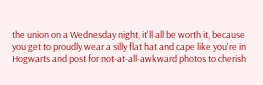the union on a Wednesday night, it'll all be worth it, because you get to proudly wear a silly flat hat and cape like you're in Hogwarts and post for not-at-all-awkward photos to cherish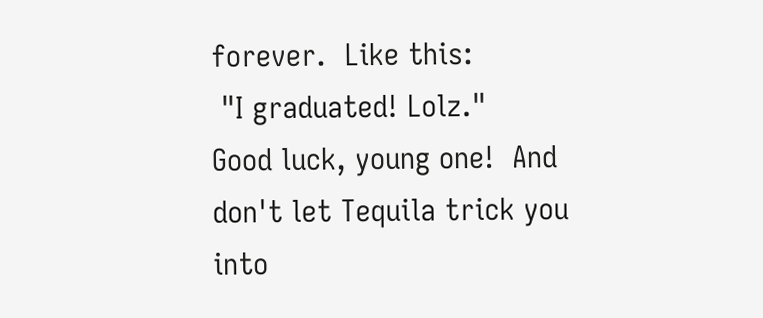forever.  Like this:
 "I graduated! Lolz."
Good luck, young one!  And don't let Tequila trick you into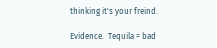thinking it's your freind.

Evidence.  Tequila = bad